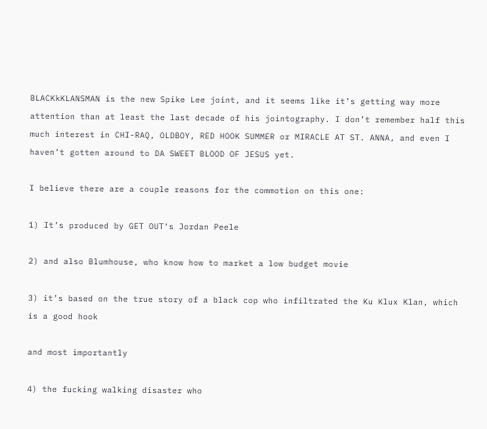BLACKkKLANSMAN is the new Spike Lee joint, and it seems like it’s getting way more attention than at least the last decade of his jointography. I don’t remember half this much interest in CHI-RAQ, OLDBOY, RED HOOK SUMMER or MIRACLE AT ST. ANNA, and even I haven’t gotten around to DA SWEET BLOOD OF JESUS yet.

I believe there are a couple reasons for the commotion on this one:

1) It’s produced by GET OUT‘s Jordan Peele

2) and also Blumhouse, who know how to market a low budget movie

3) it’s based on the true story of a black cop who infiltrated the Ku Klux Klan, which is a good hook

and most importantly

4) the fucking walking disaster who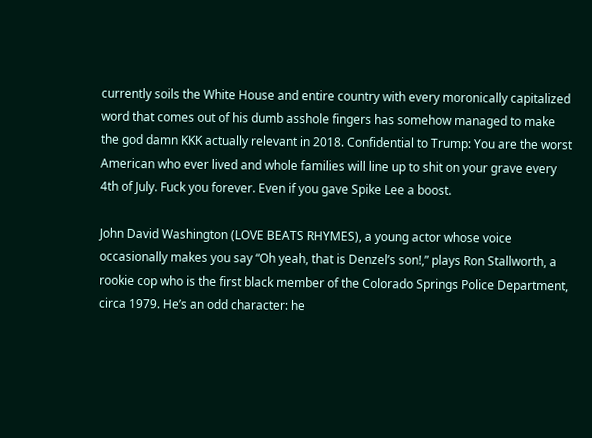currently soils the White House and entire country with every moronically capitalized word that comes out of his dumb asshole fingers has somehow managed to make the god damn KKK actually relevant in 2018. Confidential to Trump: You are the worst American who ever lived and whole families will line up to shit on your grave every 4th of July. Fuck you forever. Even if you gave Spike Lee a boost.

John David Washington (LOVE BEATS RHYMES), a young actor whose voice occasionally makes you say “Oh yeah, that is Denzel’s son!,” plays Ron Stallworth, a rookie cop who is the first black member of the Colorado Springs Police Department, circa 1979. He’s an odd character: he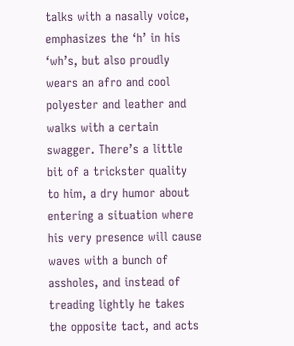talks with a nasally voice, emphasizes the ‘h’ in his ‘wh’s, but also proudly wears an afro and cool polyester and leather and walks with a certain swagger. There’s a little bit of a trickster quality to him, a dry humor about entering a situation where his very presence will cause waves with a bunch of assholes, and instead of treading lightly he takes the opposite tact, and acts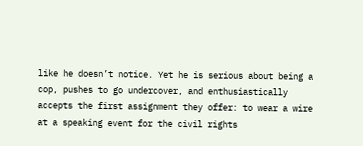like he doesn’t notice. Yet he is serious about being a cop, pushes to go undercover, and enthusiastically accepts the first assignment they offer: to wear a wire at a speaking event for the civil rights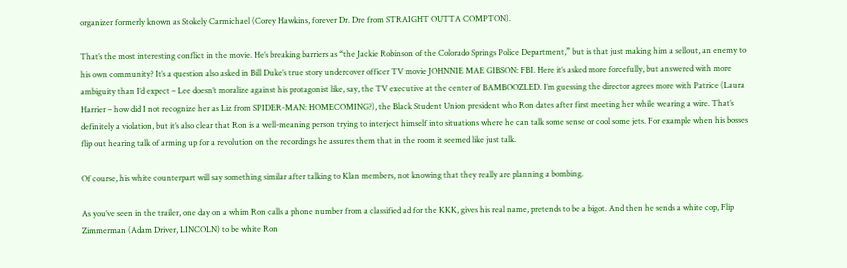organizer formerly known as Stokely Carmichael (Corey Hawkins, forever Dr. Dre from STRAIGHT OUTTA COMPTON).

That’s the most interesting conflict in the movie. He’s breaking barriers as “the Jackie Robinson of the Colorado Springs Police Department,” but is that just making him a sellout, an enemy to his own community? It’s a question also asked in Bill Duke’s true story undercover officer TV movie JOHNNIE MAE GIBSON: FBI. Here it’s asked more forcefully, but answered with more ambiguity than I’d expect – Lee doesn’t moralize against his protagonist like, say, the TV executive at the center of BAMBOOZLED. I’m guessing the director agrees more with Patrice (Laura Harrier – how did I not recognize her as Liz from SPIDER-MAN: HOMECOMING?), the Black Student Union president who Ron dates after first meeting her while wearing a wire. That’s definitely a violation, but it’s also clear that Ron is a well-meaning person trying to interject himself into situations where he can talk some sense or cool some jets. For example when his bosses flip out hearing talk of arming up for a revolution on the recordings he assures them that in the room it seemed like just talk.

Of course, his white counterpart will say something similar after talking to Klan members, not knowing that they really are planning a bombing.

As you’ve seen in the trailer, one day on a whim Ron calls a phone number from a classified ad for the KKK, gives his real name, pretends to be a bigot. And then he sends a white cop, Flip Zimmerman (Adam Driver, LINCOLN) to be white Ron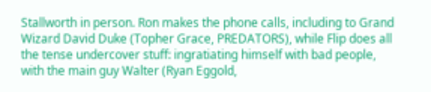Stallworth in person. Ron makes the phone calls, including to Grand Wizard David Duke (Topher Grace, PREDATORS), while Flip does all the tense undercover stuff: ingratiating himself with bad people, with the main guy Walter (Ryan Eggold,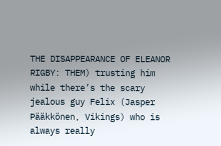THE DISAPPEARANCE OF ELEANOR RIGBY: THEM) trusting him while there’s the scary jealous guy Felix (Jasper Pääkkönen, Vikings) who is always really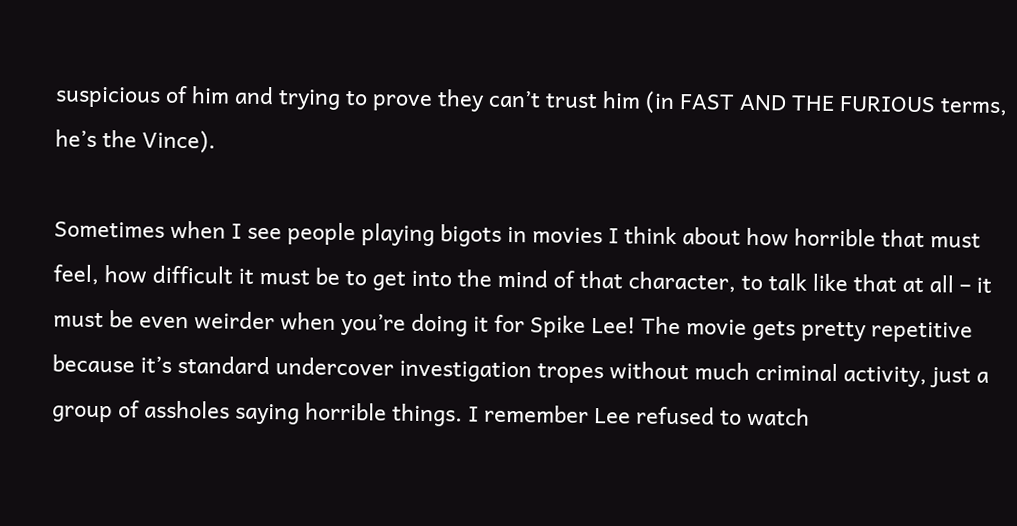suspicious of him and trying to prove they can’t trust him (in FAST AND THE FURIOUS terms, he’s the Vince).

Sometimes when I see people playing bigots in movies I think about how horrible that must feel, how difficult it must be to get into the mind of that character, to talk like that at all – it must be even weirder when you’re doing it for Spike Lee! The movie gets pretty repetitive because it’s standard undercover investigation tropes without much criminal activity, just a group of assholes saying horrible things. I remember Lee refused to watch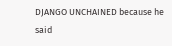DJANGO UNCHAINED because he said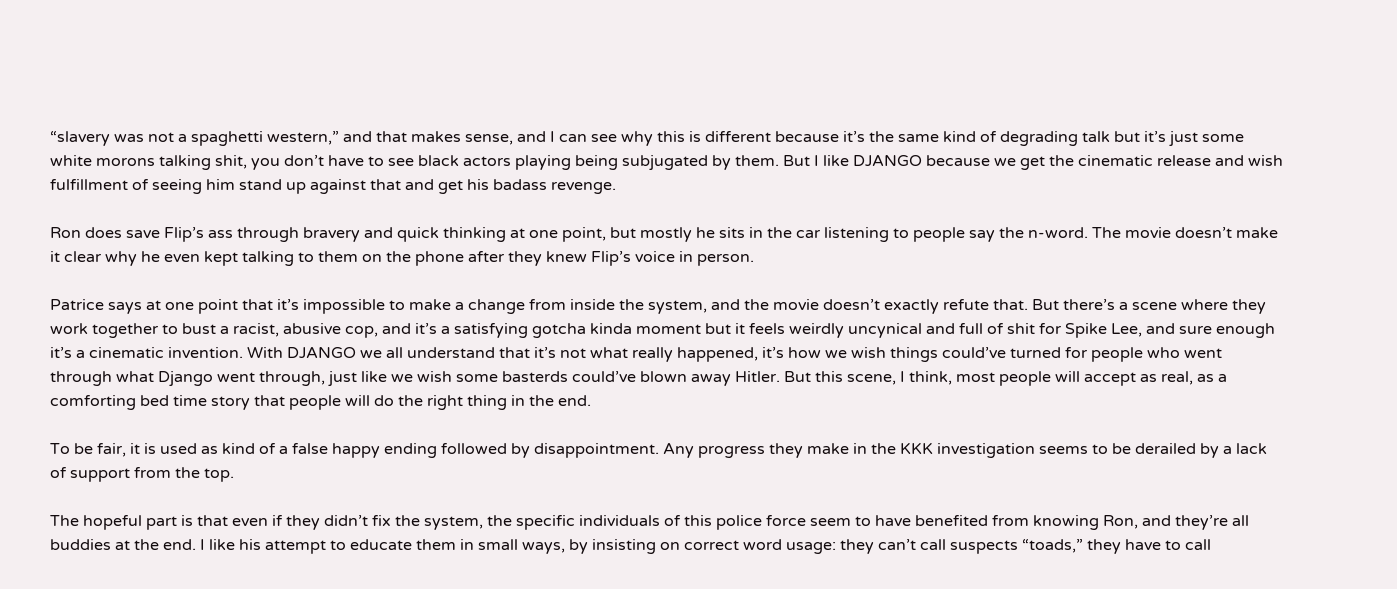“slavery was not a spaghetti western,” and that makes sense, and I can see why this is different because it’s the same kind of degrading talk but it’s just some white morons talking shit, you don’t have to see black actors playing being subjugated by them. But I like DJANGO because we get the cinematic release and wish fulfillment of seeing him stand up against that and get his badass revenge.

Ron does save Flip’s ass through bravery and quick thinking at one point, but mostly he sits in the car listening to people say the n-word. The movie doesn’t make it clear why he even kept talking to them on the phone after they knew Flip’s voice in person.

Patrice says at one point that it’s impossible to make a change from inside the system, and the movie doesn’t exactly refute that. But there’s a scene where they work together to bust a racist, abusive cop, and it’s a satisfying gotcha kinda moment but it feels weirdly uncynical and full of shit for Spike Lee, and sure enough it’s a cinematic invention. With DJANGO we all understand that it’s not what really happened, it’s how we wish things could’ve turned for people who went through what Django went through, just like we wish some basterds could’ve blown away Hitler. But this scene, I think, most people will accept as real, as a comforting bed time story that people will do the right thing in the end.

To be fair, it is used as kind of a false happy ending followed by disappointment. Any progress they make in the KKK investigation seems to be derailed by a lack of support from the top.

The hopeful part is that even if they didn’t fix the system, the specific individuals of this police force seem to have benefited from knowing Ron, and they’re all buddies at the end. I like his attempt to educate them in small ways, by insisting on correct word usage: they can’t call suspects “toads,” they have to call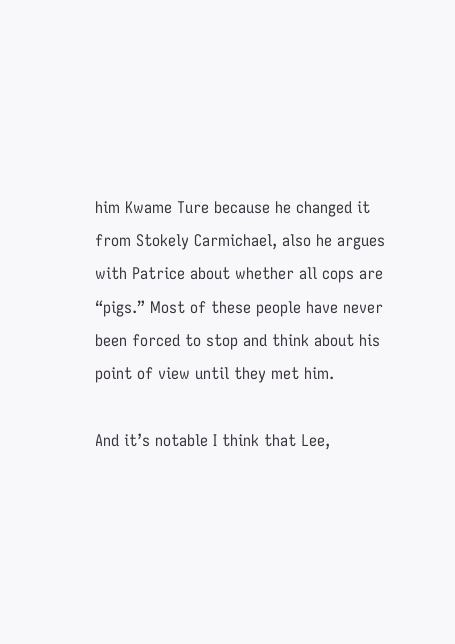him Kwame Ture because he changed it from Stokely Carmichael, also he argues with Patrice about whether all cops are “pigs.” Most of these people have never been forced to stop and think about his point of view until they met him.

And it’s notable I think that Lee,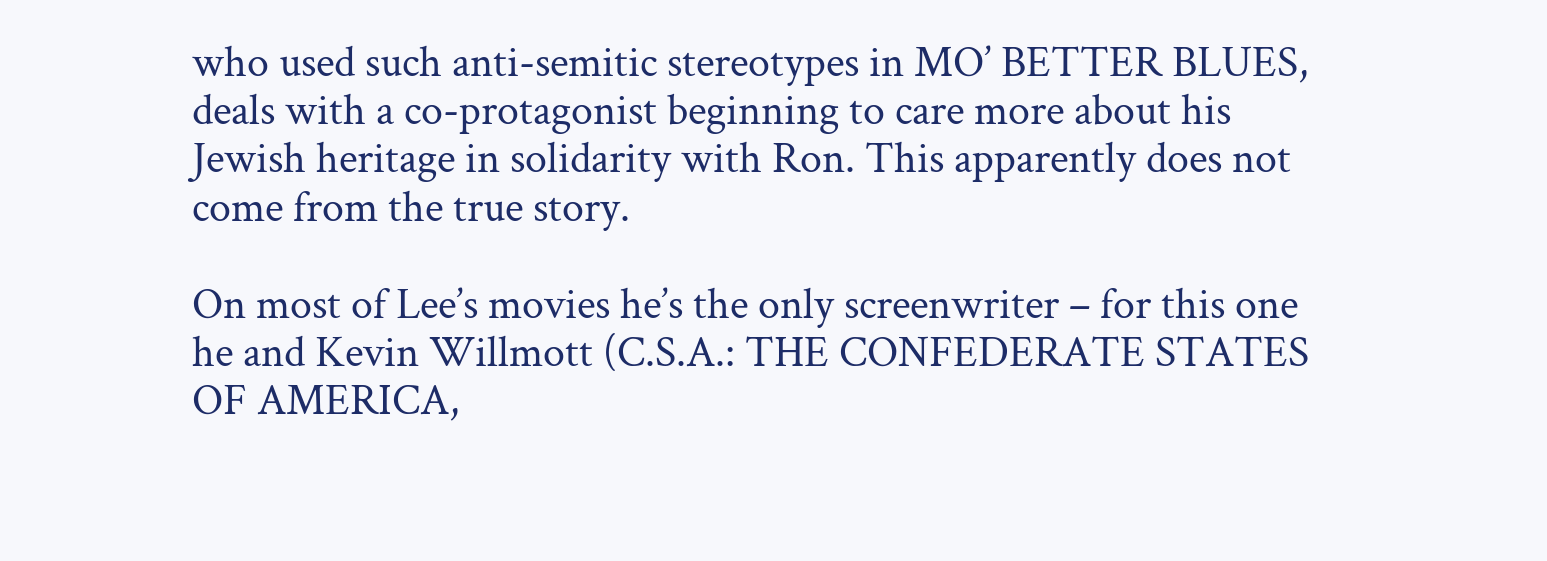who used such anti-semitic stereotypes in MO’ BETTER BLUES, deals with a co-protagonist beginning to care more about his Jewish heritage in solidarity with Ron. This apparently does not come from the true story.

On most of Lee’s movies he’s the only screenwriter – for this one he and Kevin Willmott (C.S.A.: THE CONFEDERATE STATES OF AMERICA,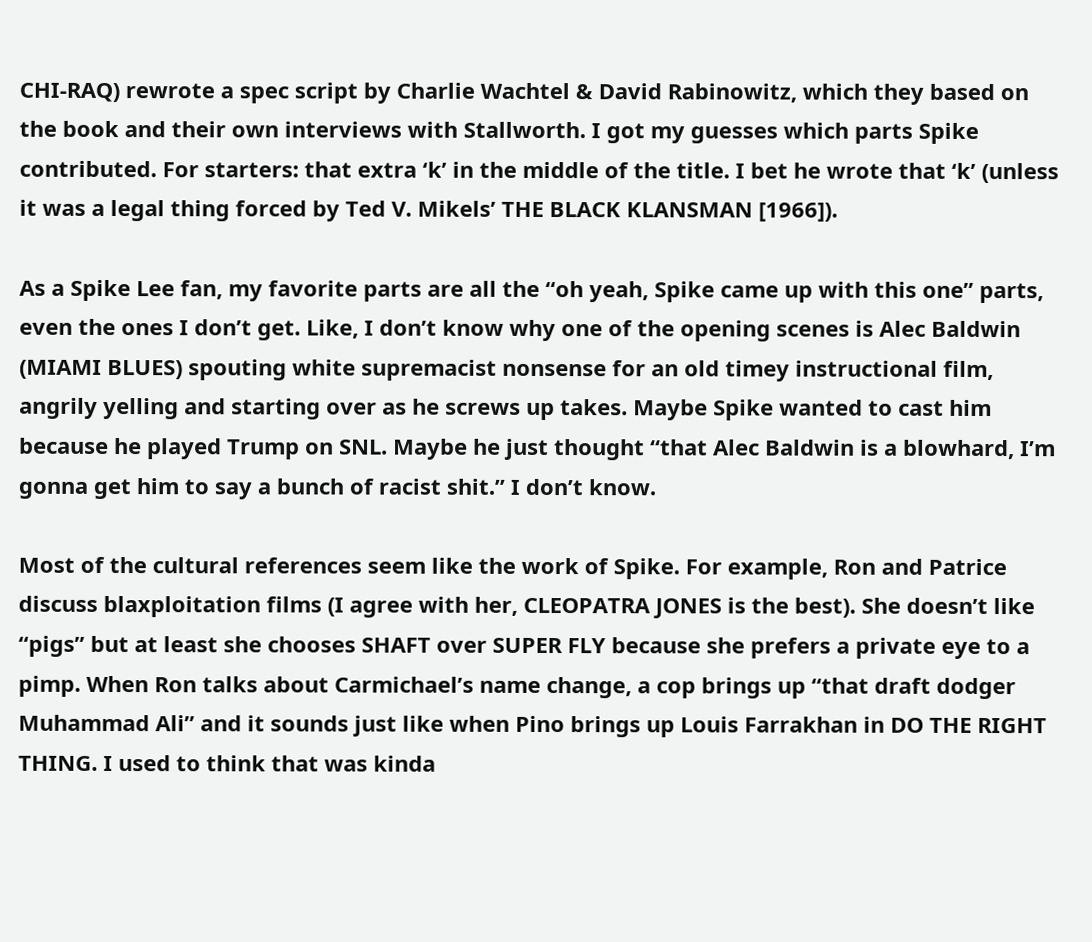CHI-RAQ) rewrote a spec script by Charlie Wachtel & David Rabinowitz, which they based on the book and their own interviews with Stallworth. I got my guesses which parts Spike contributed. For starters: that extra ‘k’ in the middle of the title. I bet he wrote that ‘k’ (unless it was a legal thing forced by Ted V. Mikels’ THE BLACK KLANSMAN [1966]).

As a Spike Lee fan, my favorite parts are all the “oh yeah, Spike came up with this one” parts, even the ones I don’t get. Like, I don’t know why one of the opening scenes is Alec Baldwin (MIAMI BLUES) spouting white supremacist nonsense for an old timey instructional film, angrily yelling and starting over as he screws up takes. Maybe Spike wanted to cast him because he played Trump on SNL. Maybe he just thought “that Alec Baldwin is a blowhard, I’m gonna get him to say a bunch of racist shit.” I don’t know.

Most of the cultural references seem like the work of Spike. For example, Ron and Patrice discuss blaxploitation films (I agree with her, CLEOPATRA JONES is the best). She doesn’t like “pigs” but at least she chooses SHAFT over SUPER FLY because she prefers a private eye to a pimp. When Ron talks about Carmichael’s name change, a cop brings up “that draft dodger Muhammad Ali” and it sounds just like when Pino brings up Louis Farrakhan in DO THE RIGHT THING. I used to think that was kinda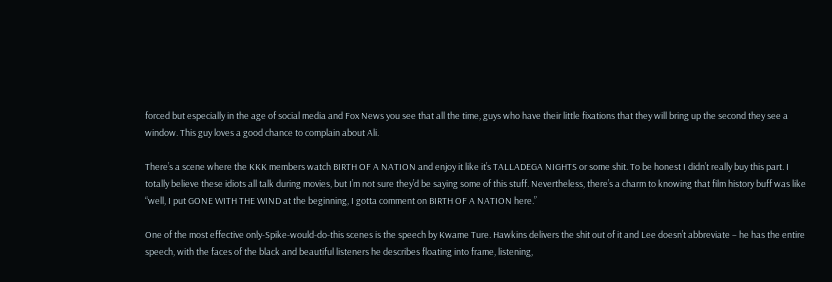forced but especially in the age of social media and Fox News you see that all the time, guys who have their little fixations that they will bring up the second they see a window. This guy loves a good chance to complain about Ali.

There’s a scene where the KKK members watch BIRTH OF A NATION and enjoy it like it’s TALLADEGA NIGHTS or some shit. To be honest I didn’t really buy this part. I totally believe these idiots all talk during movies, but I’m not sure they’d be saying some of this stuff. Nevertheless, there’s a charm to knowing that film history buff was like “well, I put GONE WITH THE WIND at the beginning, I gotta comment on BIRTH OF A NATION here.”

One of the most effective only-Spike-would-do-this scenes is the speech by Kwame Ture. Hawkins delivers the shit out of it and Lee doesn’t abbreviate – he has the entire speech, with the faces of the black and beautiful listeners he describes floating into frame, listening,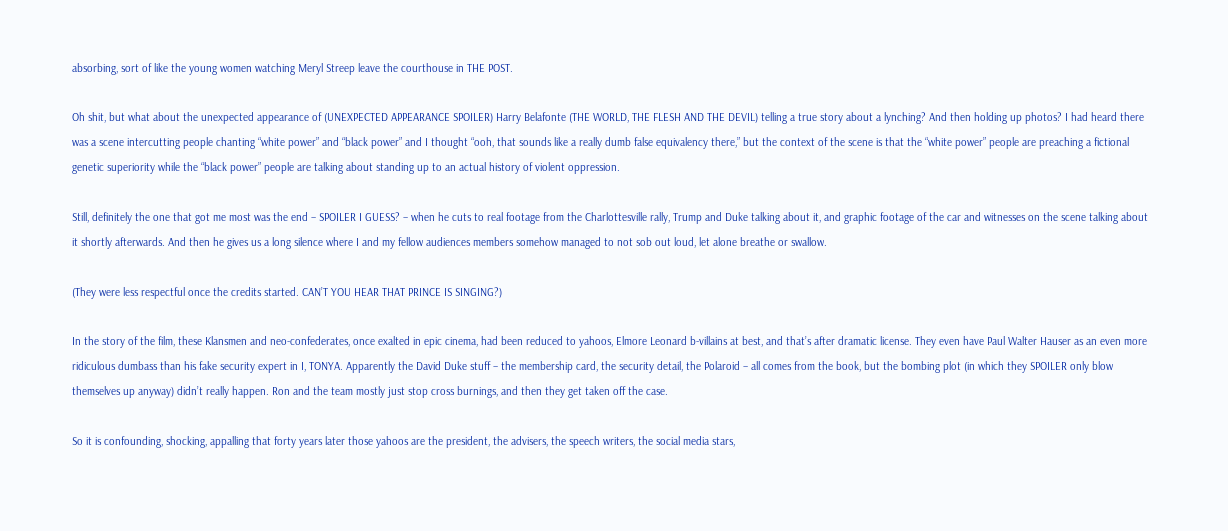absorbing, sort of like the young women watching Meryl Streep leave the courthouse in THE POST.

Oh shit, but what about the unexpected appearance of (UNEXPECTED APPEARANCE SPOILER) Harry Belafonte (THE WORLD, THE FLESH AND THE DEVIL) telling a true story about a lynching? And then holding up photos? I had heard there was a scene intercutting people chanting “white power” and “black power” and I thought “ooh, that sounds like a really dumb false equivalency there,” but the context of the scene is that the “white power” people are preaching a fictional genetic superiority while the “black power” people are talking about standing up to an actual history of violent oppression.

Still, definitely the one that got me most was the end – SPOILER I GUESS? – when he cuts to real footage from the Charlottesville rally, Trump and Duke talking about it, and graphic footage of the car and witnesses on the scene talking about it shortly afterwards. And then he gives us a long silence where I and my fellow audiences members somehow managed to not sob out loud, let alone breathe or swallow.

(They were less respectful once the credits started. CAN’T YOU HEAR THAT PRINCE IS SINGING?)

In the story of the film, these Klansmen and neo-confederates, once exalted in epic cinema, had been reduced to yahoos, Elmore Leonard b-villains at best, and that’s after dramatic license. They even have Paul Walter Hauser as an even more ridiculous dumbass than his fake security expert in I, TONYA. Apparently the David Duke stuff – the membership card, the security detail, the Polaroid – all comes from the book, but the bombing plot (in which they SPOILER only blow themselves up anyway) didn’t really happen. Ron and the team mostly just stop cross burnings, and then they get taken off the case.

So it is confounding, shocking, appalling that forty years later those yahoos are the president, the advisers, the speech writers, the social media stars,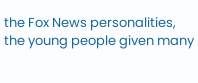the Fox News personalities, the young people given many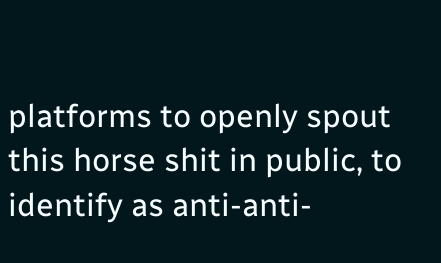platforms to openly spout this horse shit in public, to identify as anti-anti-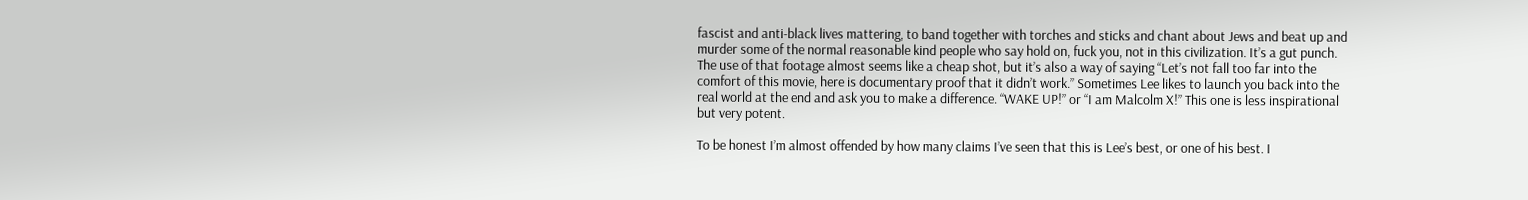fascist and anti-black lives mattering, to band together with torches and sticks and chant about Jews and beat up and murder some of the normal reasonable kind people who say hold on, fuck you, not in this civilization. It’s a gut punch. The use of that footage almost seems like a cheap shot, but it’s also a way of saying “Let’s not fall too far into the comfort of this movie, here is documentary proof that it didn’t work.” Sometimes Lee likes to launch you back into the real world at the end and ask you to make a difference. “WAKE UP!” or “I am Malcolm X!” This one is less inspirational but very potent.

To be honest I’m almost offended by how many claims I’ve seen that this is Lee’s best, or one of his best. I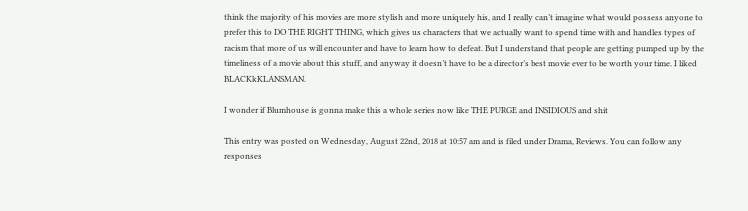think the majority of his movies are more stylish and more uniquely his, and I really can’t imagine what would possess anyone to prefer this to DO THE RIGHT THING, which gives us characters that we actually want to spend time with and handles types of racism that more of us will encounter and have to learn how to defeat. But I understand that people are getting pumped up by the timeliness of a movie about this stuff, and anyway it doesn’t have to be a director’s best movie ever to be worth your time. I liked BLACKkKLANSMAN.

I wonder if Blumhouse is gonna make this a whole series now like THE PURGE and INSIDIOUS and shit

This entry was posted on Wednesday, August 22nd, 2018 at 10:57 am and is filed under Drama, Reviews. You can follow any responses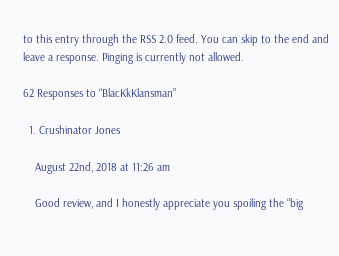to this entry through the RSS 2.0 feed. You can skip to the end and leave a response. Pinging is currently not allowed.

62 Responses to “BlacKkKlansman”

  1. Crushinator Jones

    August 22nd, 2018 at 11:26 am

    Good review, and I honestly appreciate you spoiling the “big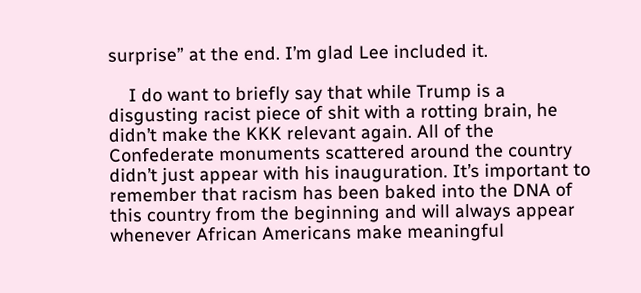surprise” at the end. I’m glad Lee included it.

    I do want to briefly say that while Trump is a disgusting racist piece of shit with a rotting brain, he didn’t make the KKK relevant again. All of the Confederate monuments scattered around the country didn’t just appear with his inauguration. It’s important to remember that racism has been baked into the DNA of this country from the beginning and will always appear whenever African Americans make meaningful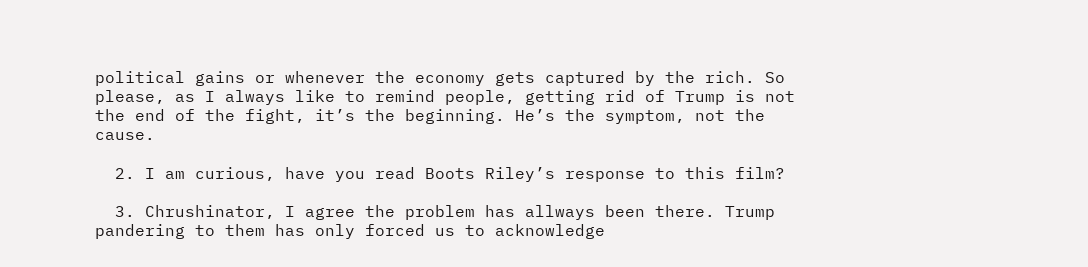political gains or whenever the economy gets captured by the rich. So please, as I always like to remind people, getting rid of Trump is not the end of the fight, it’s the beginning. He’s the symptom, not the cause.

  2. I am curious, have you read Boots Riley’s response to this film?

  3. Chrushinator, I agree the problem has allways been there. Trump pandering to them has only forced us to acknowledge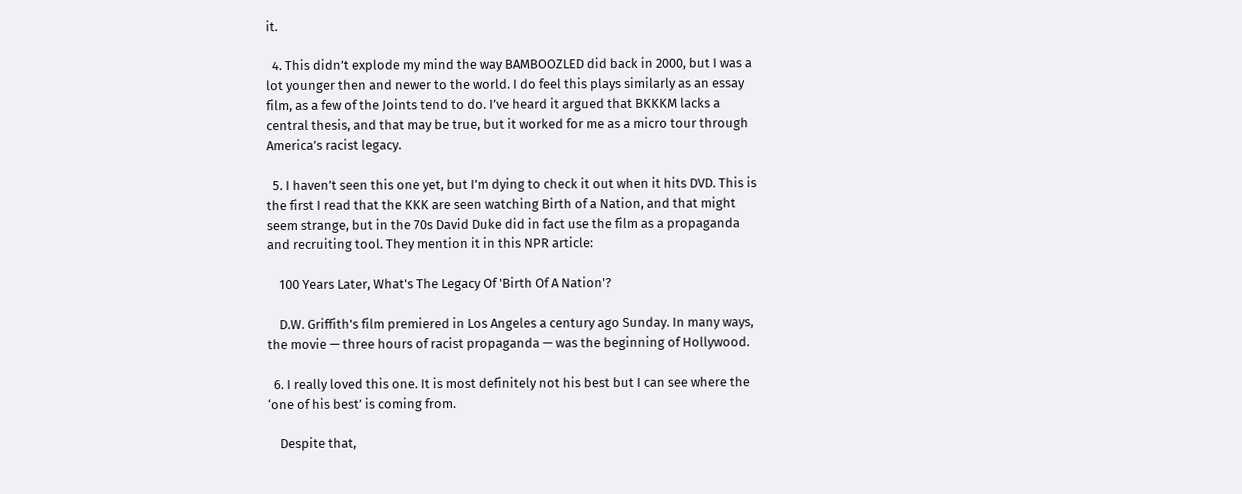it.

  4. This didn’t explode my mind the way BAMBOOZLED did back in 2000, but I was a lot younger then and newer to the world. I do feel this plays similarly as an essay film, as a few of the Joints tend to do. I’ve heard it argued that BKKKM lacks a central thesis, and that may be true, but it worked for me as a micro tour through America’s racist legacy.

  5. I haven’t seen this one yet, but I’m dying to check it out when it hits DVD. This is the first I read that the KKK are seen watching Birth of a Nation, and that might seem strange, but in the 70s David Duke did in fact use the film as a propaganda and recruiting tool. They mention it in this NPR article:

    100 Years Later, What's The Legacy Of 'Birth Of A Nation'?

    D.W. Griffith's film premiered in Los Angeles a century ago Sunday. In many ways, the movie — three hours of racist propaganda — was the beginning of Hollywood.

  6. I really loved this one. It is most definitely not his best but I can see where the ‘one of his best’ is coming from.

    Despite that,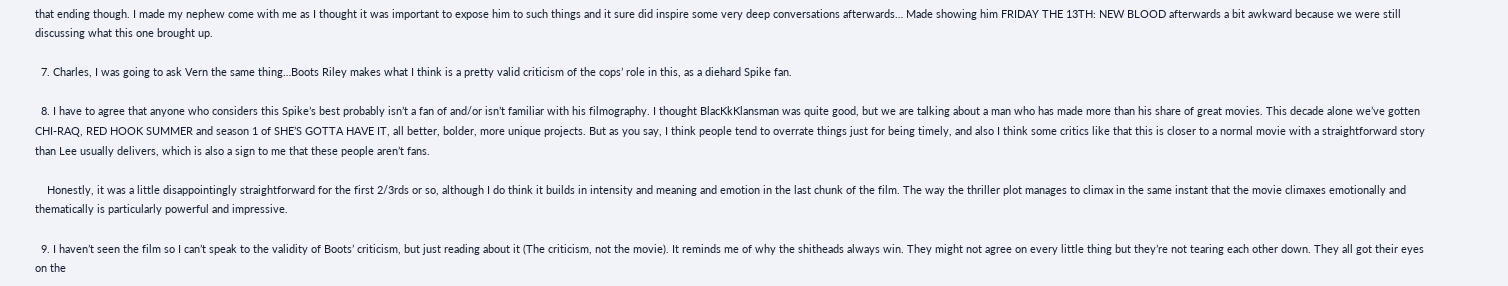that ending though. I made my nephew come with me as I thought it was important to expose him to such things and it sure did inspire some very deep conversations afterwards… Made showing him FRIDAY THE 13TH: NEW BLOOD afterwards a bit awkward because we were still discussing what this one brought up.

  7. Charles, I was going to ask Vern the same thing…Boots Riley makes what I think is a pretty valid criticism of the cops’ role in this, as a diehard Spike fan.

  8. I have to agree that anyone who considers this Spike’s best probably isn’t a fan of and/or isn’t familiar with his filmography. I thought BlacKkKlansman was quite good, but we are talking about a man who has made more than his share of great movies. This decade alone we’ve gotten CHI-RAQ, RED HOOK SUMMER and season 1 of SHE’S GOTTA HAVE IT, all better, bolder, more unique projects. But as you say, I think people tend to overrate things just for being timely, and also I think some critics like that this is closer to a normal movie with a straightforward story than Lee usually delivers, which is also a sign to me that these people aren’t fans.

    Honestly, it was a little disappointingly straightforward for the first 2/3rds or so, although I do think it builds in intensity and meaning and emotion in the last chunk of the film. The way the thriller plot manages to climax in the same instant that the movie climaxes emotionally and thematically is particularly powerful and impressive.

  9. I haven’t seen the film so I can’t speak to the validity of Boots’ criticism, but just reading about it (The criticism, not the movie). It reminds me of why the shitheads always win. They might not agree on every little thing but they’re not tearing each other down. They all got their eyes on the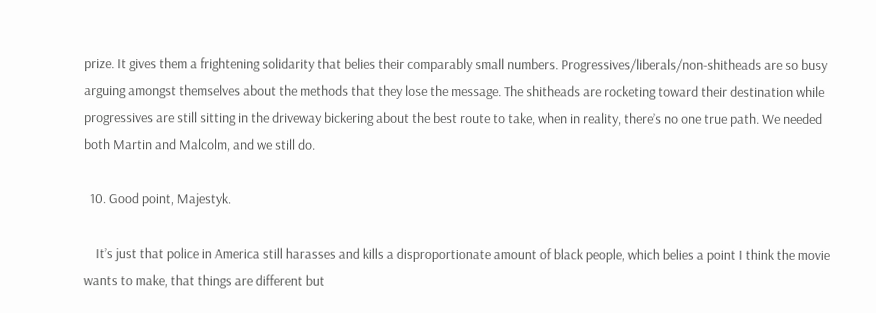prize. It gives them a frightening solidarity that belies their comparably small numbers. Progressives/liberals/non-shitheads are so busy arguing amongst themselves about the methods that they lose the message. The shitheads are rocketing toward their destination while progressives are still sitting in the driveway bickering about the best route to take, when in reality, there’s no one true path. We needed both Martin and Malcolm, and we still do.

  10. Good point, Majestyk.

    It’s just that police in America still harasses and kills a disproportionate amount of black people, which belies a point I think the movie wants to make, that things are different but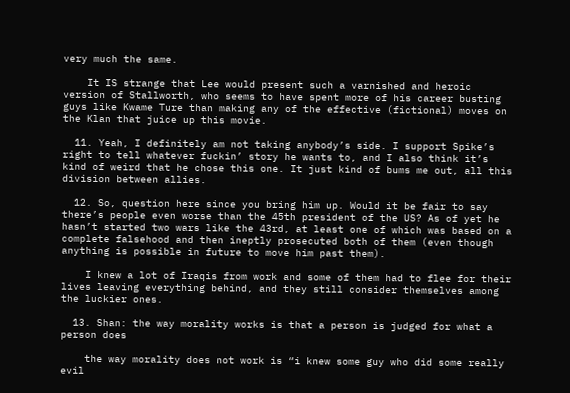very much the same.

    It IS strange that Lee would present such a varnished and heroic version of Stallworth, who seems to have spent more of his career busting guys like Kwame Ture than making any of the effective (fictional) moves on the Klan that juice up this movie.

  11. Yeah, I definitely am not taking anybody’s side. I support Spike’s right to tell whatever fuckin’ story he wants to, and I also think it’s kind of weird that he chose this one. It just kind of bums me out, all this division between allies.

  12. So, question here since you bring him up. Would it be fair to say there’s people even worse than the 45th president of the US? As of yet he hasn’t started two wars like the 43rd, at least one of which was based on a complete falsehood and then ineptly prosecuted both of them (even though anything is possible in future to move him past them).

    I knew a lot of Iraqis from work and some of them had to flee for their lives leaving everything behind, and they still consider themselves among the luckier ones.

  13. Shan: the way morality works is that a person is judged for what a person does

    the way morality does not work is “i knew some guy who did some really evil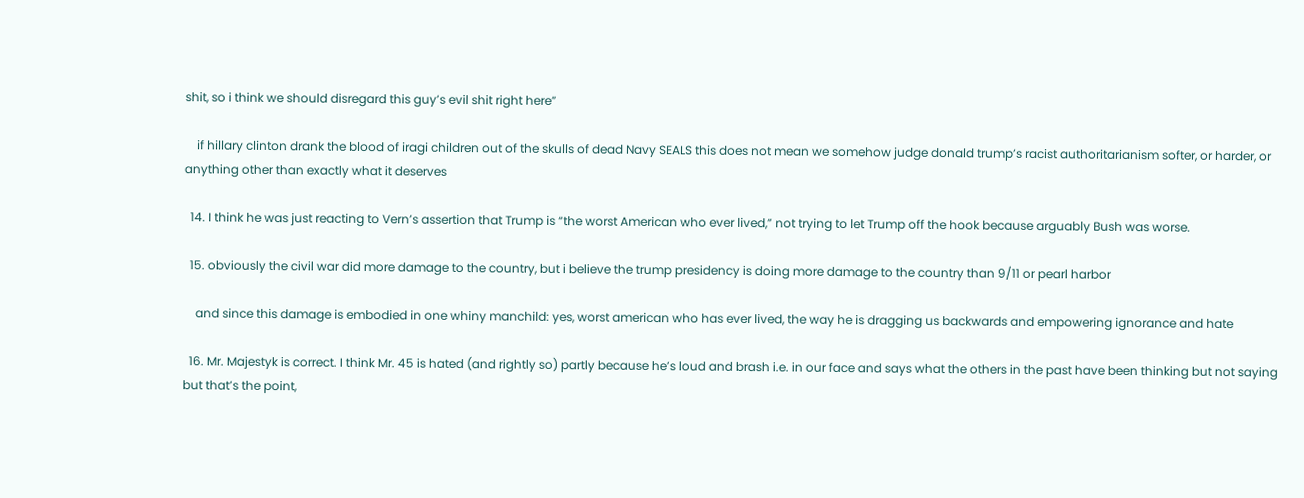shit, so i think we should disregard this guy’s evil shit right here”

    if hillary clinton drank the blood of iragi children out of the skulls of dead Navy SEALS this does not mean we somehow judge donald trump’s racist authoritarianism softer, or harder, or anything other than exactly what it deserves

  14. I think he was just reacting to Vern’s assertion that Trump is “the worst American who ever lived,” not trying to let Trump off the hook because arguably Bush was worse.

  15. obviously the civil war did more damage to the country, but i believe the trump presidency is doing more damage to the country than 9/11 or pearl harbor

    and since this damage is embodied in one whiny manchild: yes, worst american who has ever lived, the way he is dragging us backwards and empowering ignorance and hate

  16. Mr. Majestyk is correct. I think Mr. 45 is hated (and rightly so) partly because he’s loud and brash i.e. in our face and says what the others in the past have been thinking but not saying but that’s the point,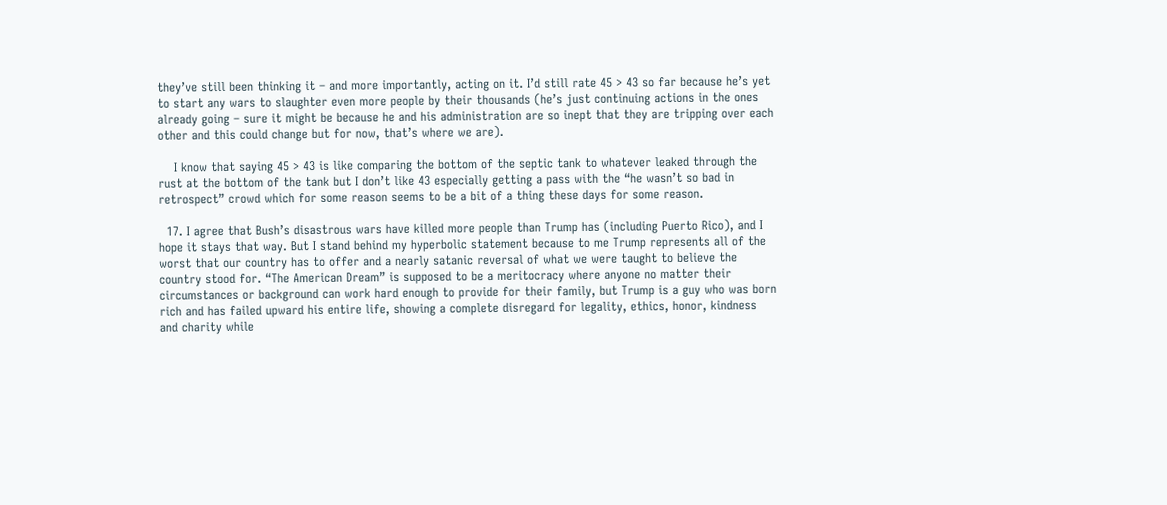they’ve still been thinking it – and more importantly, acting on it. I’d still rate 45 > 43 so far because he’s yet to start any wars to slaughter even more people by their thousands (he’s just continuing actions in the ones already going – sure it might be because he and his administration are so inept that they are tripping over each other and this could change but for now, that’s where we are).

    I know that saying 45 > 43 is like comparing the bottom of the septic tank to whatever leaked through the rust at the bottom of the tank but I don’t like 43 especially getting a pass with the “he wasn’t so bad in retrospect” crowd which for some reason seems to be a bit of a thing these days for some reason.

  17. I agree that Bush’s disastrous wars have killed more people than Trump has (including Puerto Rico), and I hope it stays that way. But I stand behind my hyperbolic statement because to me Trump represents all of the worst that our country has to offer and a nearly satanic reversal of what we were taught to believe the country stood for. “The American Dream” is supposed to be a meritocracy where anyone no matter their circumstances or background can work hard enough to provide for their family, but Trump is a guy who was born rich and has failed upward his entire life, showing a complete disregard for legality, ethics, honor, kindness and charity while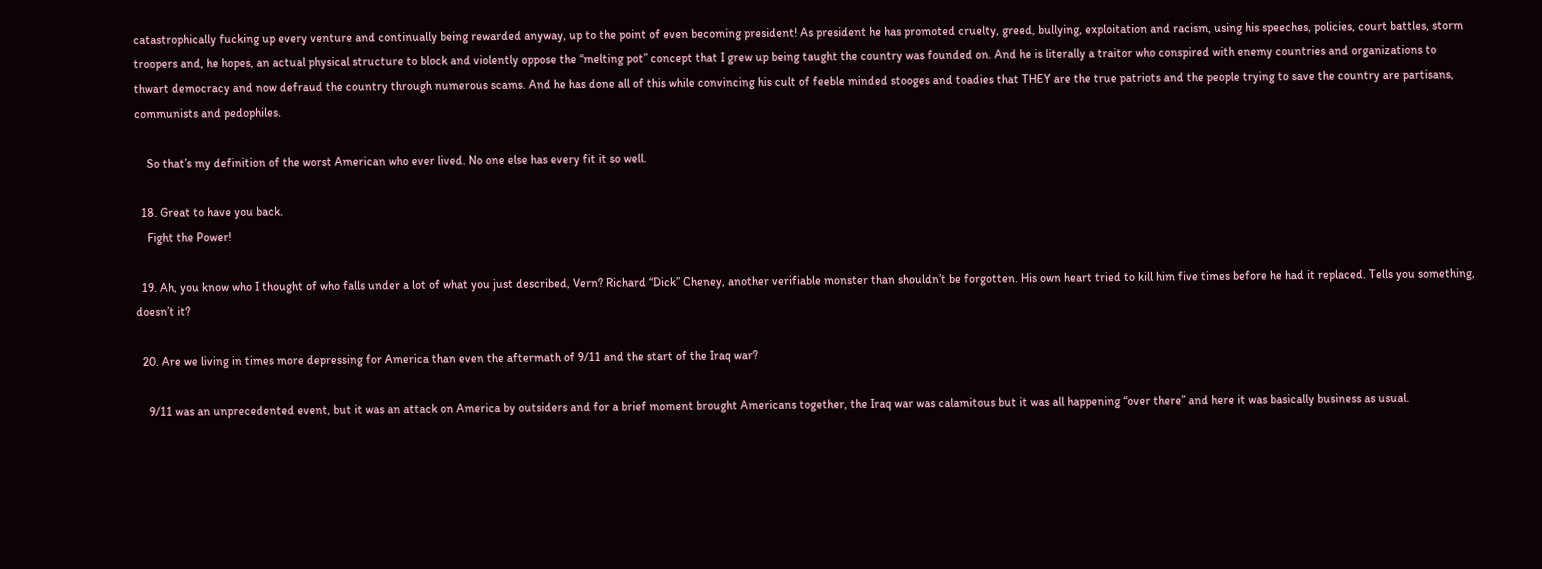catastrophically fucking up every venture and continually being rewarded anyway, up to the point of even becoming president! As president he has promoted cruelty, greed, bullying, exploitation and racism, using his speeches, policies, court battles, storm troopers and, he hopes, an actual physical structure to block and violently oppose the “melting pot” concept that I grew up being taught the country was founded on. And he is literally a traitor who conspired with enemy countries and organizations to thwart democracy and now defraud the country through numerous scams. And he has done all of this while convincing his cult of feeble minded stooges and toadies that THEY are the true patriots and the people trying to save the country are partisans, communists and pedophiles.

    So that’s my definition of the worst American who ever lived. No one else has every fit it so well.

  18. Great to have you back.
    Fight the Power!

  19. Ah, you know who I thought of who falls under a lot of what you just described, Vern? Richard “Dick” Cheney, another verifiable monster than shouldn’t be forgotten. His own heart tried to kill him five times before he had it replaced. Tells you something, doesn’t it?

  20. Are we living in times more depressing for America than even the aftermath of 9/11 and the start of the Iraq war?

    9/11 was an unprecedented event, but it was an attack on America by outsiders and for a brief moment brought Americans together, the Iraq war was calamitous but it was all happening “over there” and here it was basically business as usual.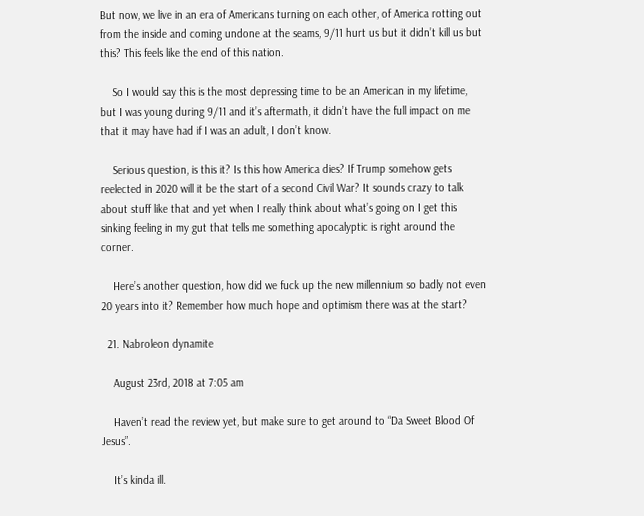But now, we live in an era of Americans turning on each other, of America rotting out from the inside and coming undone at the seams, 9/11 hurt us but it didn’t kill us but this? This feels like the end of this nation.

    So I would say this is the most depressing time to be an American in my lifetime, but I was young during 9/11 and it’s aftermath, it didn’t have the full impact on me that it may have had if I was an adult, I don’t know.

    Serious question, is this it? Is this how America dies? If Trump somehow gets reelected in 2020 will it be the start of a second Civil War? It sounds crazy to talk about stuff like that and yet when I really think about what’s going on I get this sinking feeling in my gut that tells me something apocalyptic is right around the corner.

    Here’s another question, how did we fuck up the new millennium so badly not even 20 years into it? Remember how much hope and optimism there was at the start?

  21. Nabroleon dynamite

    August 23rd, 2018 at 7:05 am

    Haven’t read the review yet, but make sure to get around to “Da Sweet Blood Of Jesus”.

    It’s kinda ill.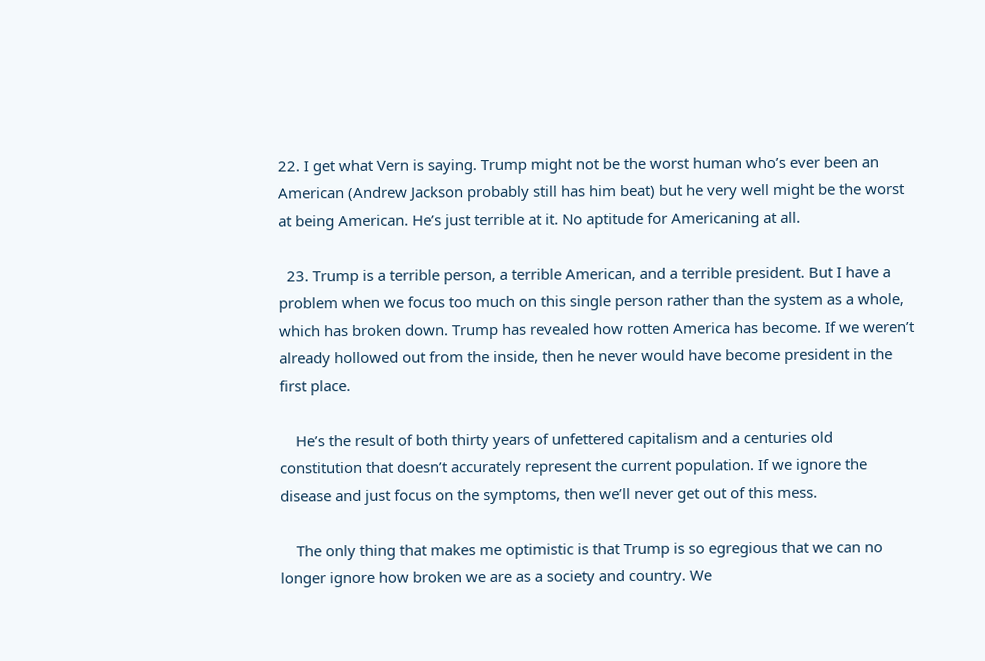22. I get what Vern is saying. Trump might not be the worst human who’s ever been an American (Andrew Jackson probably still has him beat) but he very well might be the worst at being American. He’s just terrible at it. No aptitude for Americaning at all.

  23. Trump is a terrible person, a terrible American, and a terrible president. But I have a problem when we focus too much on this single person rather than the system as a whole, which has broken down. Trump has revealed how rotten America has become. If we weren’t already hollowed out from the inside, then he never would have become president in the first place.

    He’s the result of both thirty years of unfettered capitalism and a centuries old constitution that doesn’t accurately represent the current population. If we ignore the disease and just focus on the symptoms, then we’ll never get out of this mess.

    The only thing that makes me optimistic is that Trump is so egregious that we can no longer ignore how broken we are as a society and country. We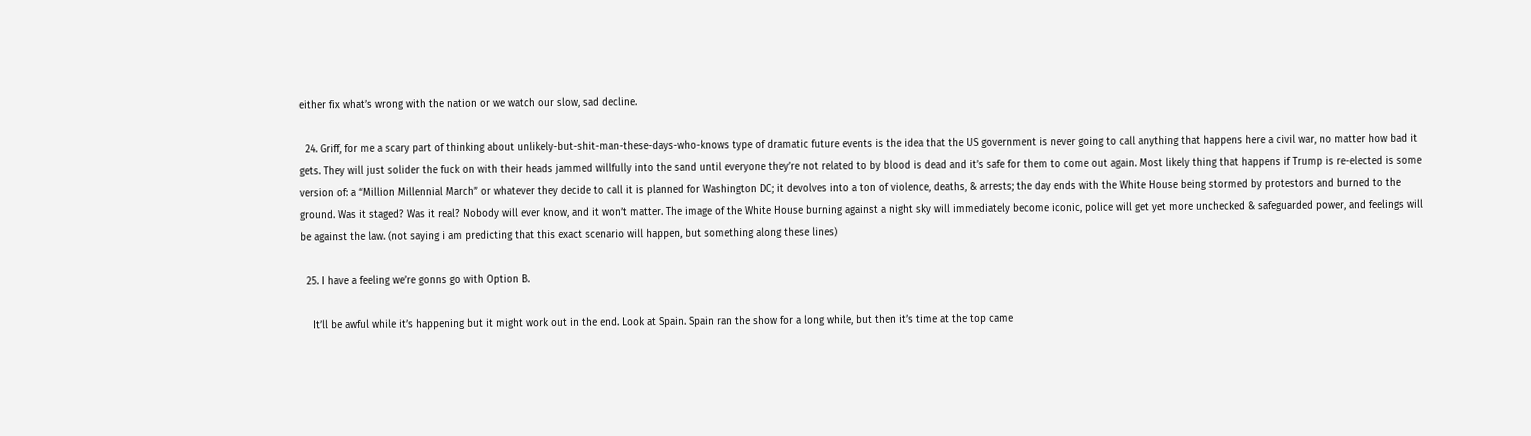either fix what’s wrong with the nation or we watch our slow, sad decline.

  24. Griff, for me a scary part of thinking about unlikely-but-shit-man-these-days-who-knows type of dramatic future events is the idea that the US government is never going to call anything that happens here a civil war, no matter how bad it gets. They will just solider the fuck on with their heads jammed willfully into the sand until everyone they’re not related to by blood is dead and it’s safe for them to come out again. Most likely thing that happens if Trump is re-elected is some version of: a “Million Millennial March” or whatever they decide to call it is planned for Washington DC; it devolves into a ton of violence, deaths, & arrests; the day ends with the White House being stormed by protestors and burned to the ground. Was it staged? Was it real? Nobody will ever know, and it won’t matter. The image of the White House burning against a night sky will immediately become iconic, police will get yet more unchecked & safeguarded power, and feelings will be against the law. (not saying i am predicting that this exact scenario will happen, but something along these lines)

  25. I have a feeling we’re gonns go with Option B.

    It’ll be awful while it’s happening but it might work out in the end. Look at Spain. Spain ran the show for a long while, but then it’s time at the top came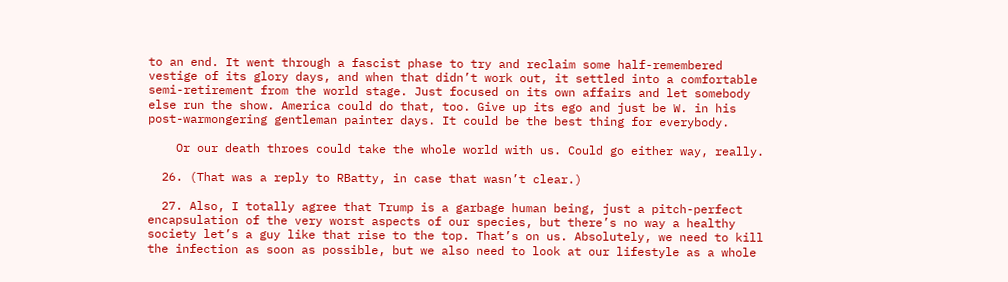to an end. It went through a fascist phase to try and reclaim some half-remembered vestige of its glory days, and when that didn’t work out, it settled into a comfortable semi-retirement from the world stage. Just focused on its own affairs and let somebody else run the show. America could do that, too. Give up its ego and just be W. in his post-warmongering gentleman painter days. It could be the best thing for everybody.

    Or our death throes could take the whole world with us. Could go either way, really.

  26. (That was a reply to RBatty, in case that wasn’t clear.)

  27. Also, I totally agree that Trump is a garbage human being, just a pitch-perfect encapsulation of the very worst aspects of our species, but there’s no way a healthy society let’s a guy like that rise to the top. That’s on us. Absolutely, we need to kill the infection as soon as possible, but we also need to look at our lifestyle as a whole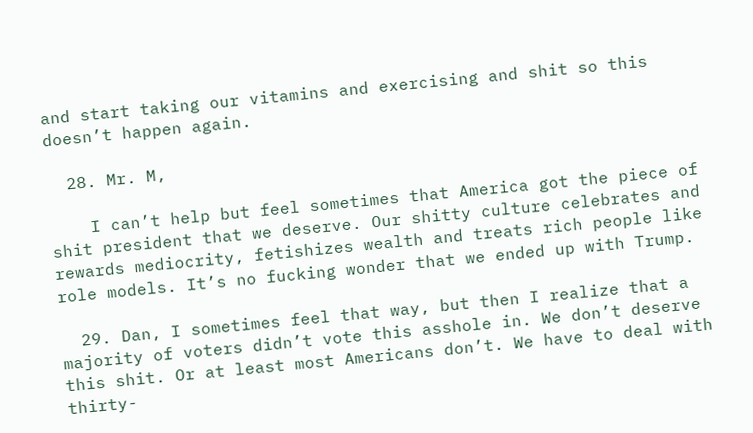and start taking our vitamins and exercising and shit so this doesn’t happen again.

  28. Mr. M,

    I can’t help but feel sometimes that America got the piece of shit president that we deserve. Our shitty culture celebrates and rewards mediocrity, fetishizes wealth and treats rich people like role models. It’s no fucking wonder that we ended up with Trump.

  29. Dan, I sometimes feel that way, but then I realize that a majority of voters didn’t vote this asshole in. We don’t deserve this shit. Or at least most Americans don’t. We have to deal with thirty-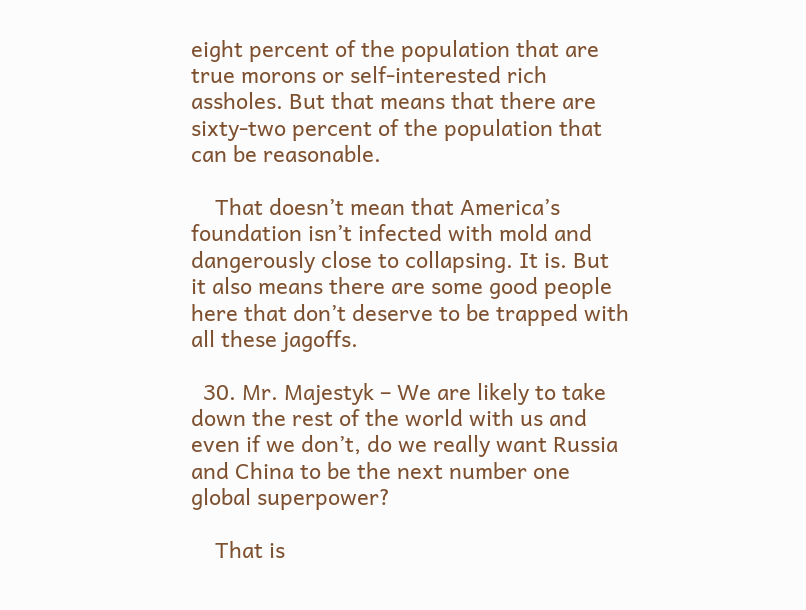eight percent of the population that are true morons or self-interested rich assholes. But that means that there are sixty-two percent of the population that can be reasonable.

    That doesn’t mean that America’s foundation isn’t infected with mold and dangerously close to collapsing. It is. But it also means there are some good people here that don’t deserve to be trapped with all these jagoffs.

  30. Mr. Majestyk – We are likely to take down the rest of the world with us and even if we don’t, do we really want Russia and China to be the next number one global superpower?

    That is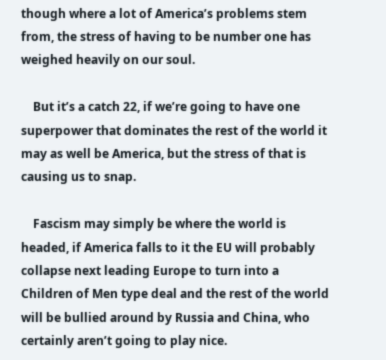though where a lot of America’s problems stem from, the stress of having to be number one has weighed heavily on our soul.

    But it’s a catch 22, if we’re going to have one superpower that dominates the rest of the world it may as well be America, but the stress of that is causing us to snap.

    Fascism may simply be where the world is headed, if America falls to it the EU will probably collapse next leading Europe to turn into a Children of Men type deal and the rest of the world will be bullied around by Russia and China, who certainly aren’t going to play nice.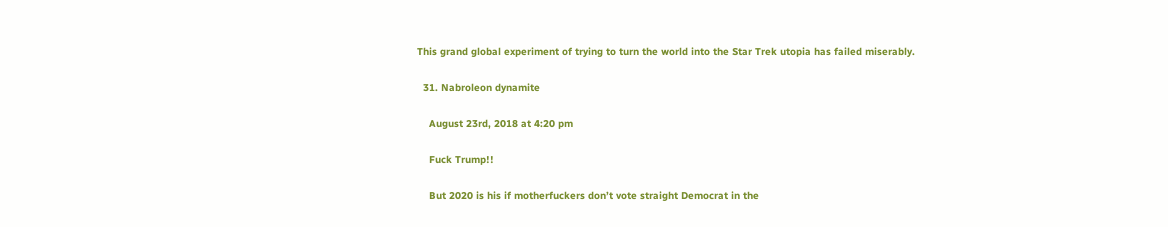This grand global experiment of trying to turn the world into the Star Trek utopia has failed miserably.

  31. Nabroleon dynamite

    August 23rd, 2018 at 4:20 pm

    Fuck Trump!!

    But 2020 is his if motherfuckers don’t vote straight Democrat in the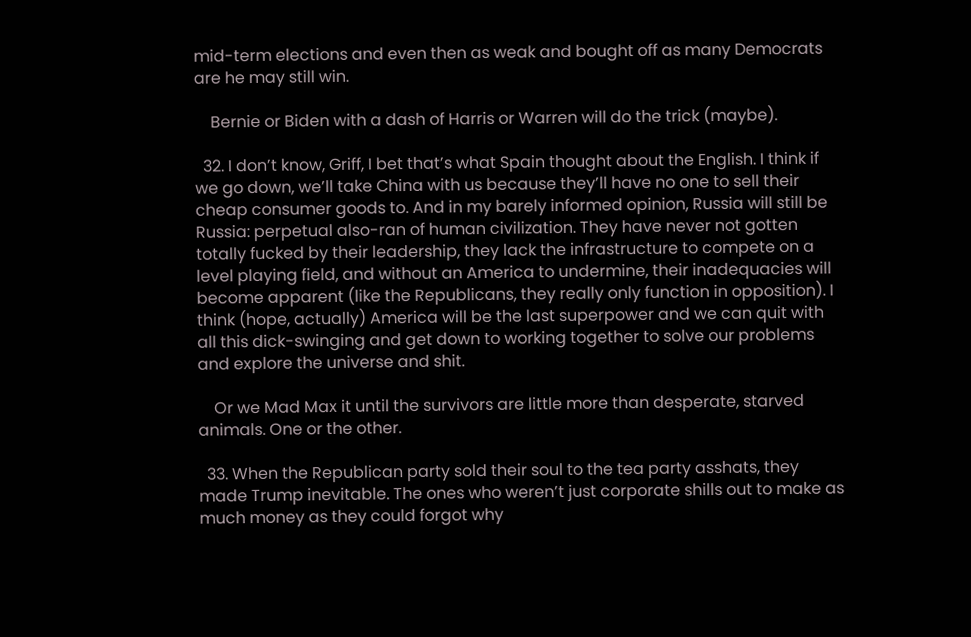mid-term elections and even then as weak and bought off as many Democrats are he may still win.

    Bernie or Biden with a dash of Harris or Warren will do the trick (maybe).

  32. I don’t know, Griff, I bet that’s what Spain thought about the English. I think if we go down, we’ll take China with us because they’ll have no one to sell their cheap consumer goods to. And in my barely informed opinion, Russia will still be Russia: perpetual also-ran of human civilization. They have never not gotten totally fucked by their leadership, they lack the infrastructure to compete on a level playing field, and without an America to undermine, their inadequacies will become apparent (like the Republicans, they really only function in opposition). I think (hope, actually) America will be the last superpower and we can quit with all this dick-swinging and get down to working together to solve our problems and explore the universe and shit.

    Or we Mad Max it until the survivors are little more than desperate, starved animals. One or the other.

  33. When the Republican party sold their soul to the tea party asshats, they made Trump inevitable. The ones who weren’t just corporate shills out to make as much money as they could forgot why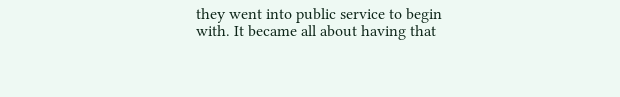they went into public service to begin with. It became all about having that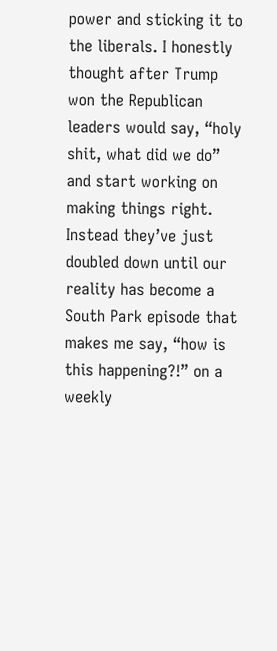power and sticking it to the liberals. I honestly thought after Trump won the Republican leaders would say, “holy shit, what did we do” and start working on making things right. Instead they’ve just doubled down until our reality has become a South Park episode that makes me say, “how is this happening?!” on a weekly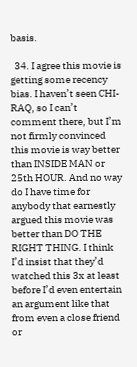basis.

  34. I agree this movie is getting some recency bias. I haven’t seen CHI-RAQ, so I can’t comment there, but I’m not firmly convinced this movie is way better than INSIDE MAN or 25th HOUR. And no way do I have time for anybody that earnestly argued this movie was better than DO THE RIGHT THING. I think I’d insist that they’d watched this 3x at least before I’d even entertain an argument like that from even a close friend or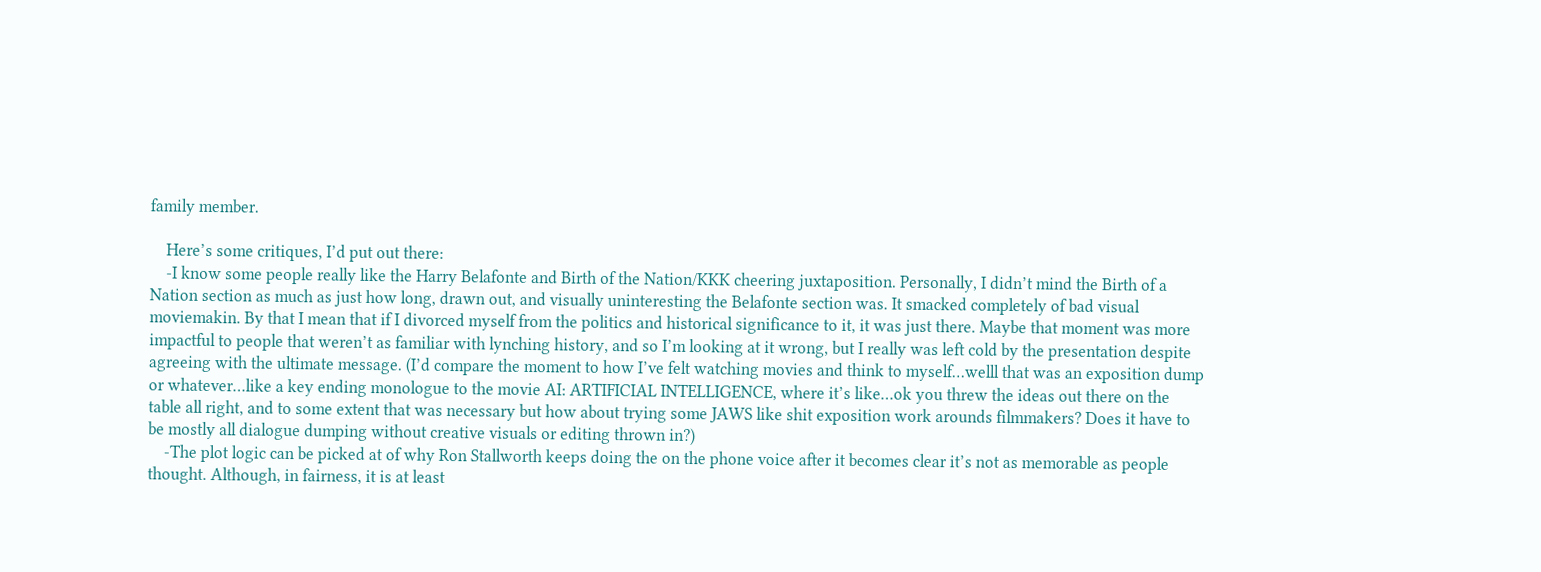family member.

    Here’s some critiques, I’d put out there:
    -I know some people really like the Harry Belafonte and Birth of the Nation/KKK cheering juxtaposition. Personally, I didn’t mind the Birth of a Nation section as much as just how long, drawn out, and visually uninteresting the Belafonte section was. It smacked completely of bad visual moviemakin. By that I mean that if I divorced myself from the politics and historical significance to it, it was just there. Maybe that moment was more impactful to people that weren’t as familiar with lynching history, and so I’m looking at it wrong, but I really was left cold by the presentation despite agreeing with the ultimate message. (I’d compare the moment to how I’ve felt watching movies and think to myself…welll that was an exposition dump or whatever…like a key ending monologue to the movie AI: ARTIFICIAL INTELLIGENCE, where it’s like…ok you threw the ideas out there on the table all right, and to some extent that was necessary but how about trying some JAWS like shit exposition work arounds filmmakers? Does it have to be mostly all dialogue dumping without creative visuals or editing thrown in?)
    -The plot logic can be picked at of why Ron Stallworth keeps doing the on the phone voice after it becomes clear it’s not as memorable as people thought. Although, in fairness, it is at least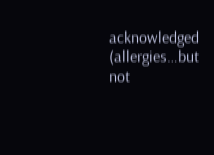acknowledged (allergies…but not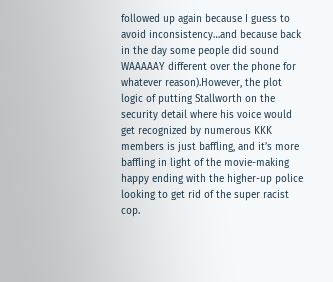followed up again because I guess to avoid inconsistency…and because back in the day some people did sound WAAAAAY different over the phone for whatever reason).However, the plot logic of putting Stallworth on the security detail where his voice would get recognized by numerous KKK members is just baffling, and it’s more baffling in light of the movie-making happy ending with the higher-up police looking to get rid of the super racist cop.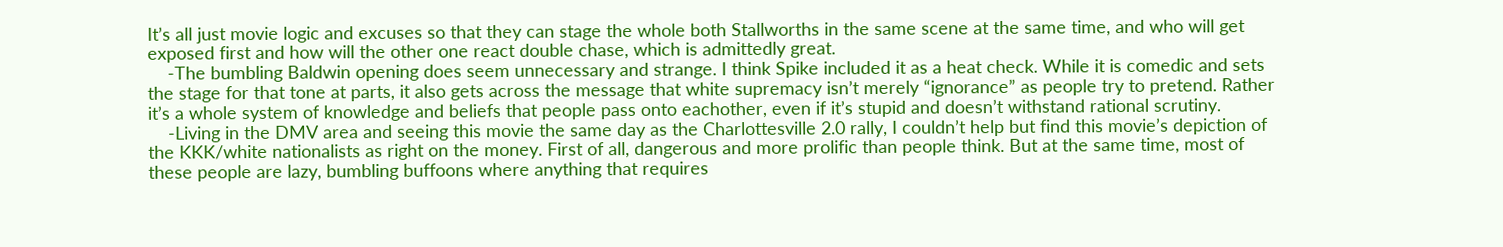It’s all just movie logic and excuses so that they can stage the whole both Stallworths in the same scene at the same time, and who will get exposed first and how will the other one react double chase, which is admittedly great.
    -The bumbling Baldwin opening does seem unnecessary and strange. I think Spike included it as a heat check. While it is comedic and sets the stage for that tone at parts, it also gets across the message that white supremacy isn’t merely “ignorance” as people try to pretend. Rather it’s a whole system of knowledge and beliefs that people pass onto eachother, even if it’s stupid and doesn’t withstand rational scrutiny.
    -Living in the DMV area and seeing this movie the same day as the Charlottesville 2.0 rally, I couldn’t help but find this movie’s depiction of the KKK/white nationalists as right on the money. First of all, dangerous and more prolific than people think. But at the same time, most of these people are lazy, bumbling buffoons where anything that requires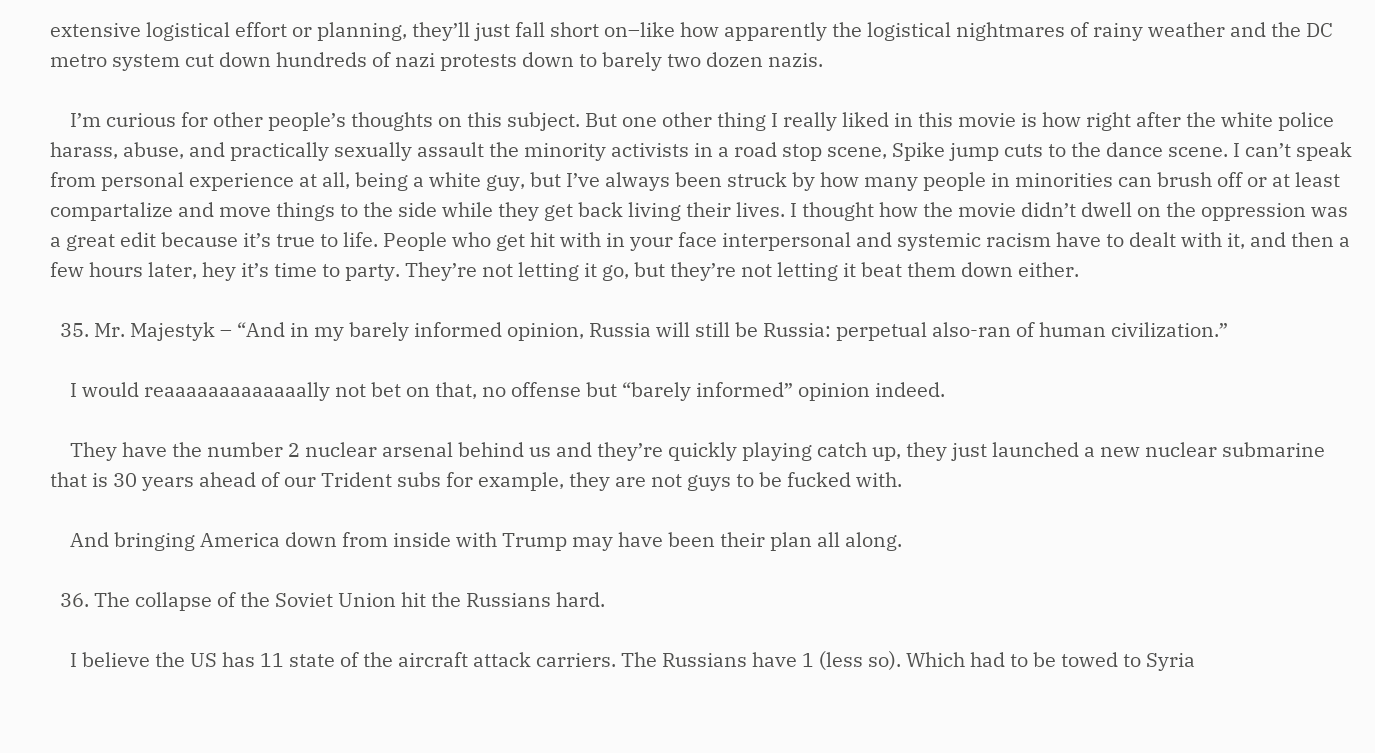extensive logistical effort or planning, they’ll just fall short on–like how apparently the logistical nightmares of rainy weather and the DC metro system cut down hundreds of nazi protests down to barely two dozen nazis.

    I’m curious for other people’s thoughts on this subject. But one other thing I really liked in this movie is how right after the white police harass, abuse, and practically sexually assault the minority activists in a road stop scene, Spike jump cuts to the dance scene. I can’t speak from personal experience at all, being a white guy, but I’ve always been struck by how many people in minorities can brush off or at least compartalize and move things to the side while they get back living their lives. I thought how the movie didn’t dwell on the oppression was a great edit because it’s true to life. People who get hit with in your face interpersonal and systemic racism have to dealt with it, and then a few hours later, hey it’s time to party. They’re not letting it go, but they’re not letting it beat them down either.

  35. Mr. Majestyk – “And in my barely informed opinion, Russia will still be Russia: perpetual also-ran of human civilization.”

    I would reaaaaaaaaaaaaally not bet on that, no offense but “barely informed” opinion indeed.

    They have the number 2 nuclear arsenal behind us and they’re quickly playing catch up, they just launched a new nuclear submarine that is 30 years ahead of our Trident subs for example, they are not guys to be fucked with.

    And bringing America down from inside with Trump may have been their plan all along.

  36. The collapse of the Soviet Union hit the Russians hard.

    I believe the US has 11 state of the aircraft attack carriers. The Russians have 1 (less so). Which had to be towed to Syria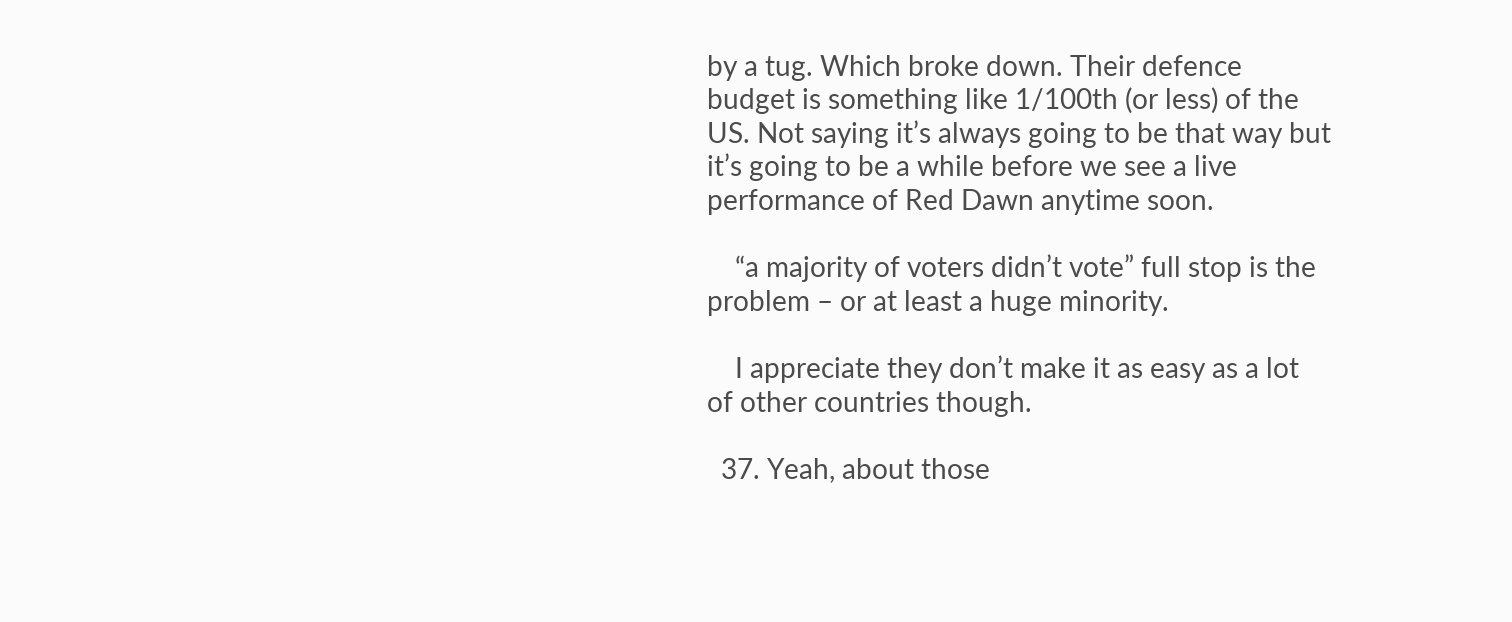by a tug. Which broke down. Their defence budget is something like 1/100th (or less) of the US. Not saying it’s always going to be that way but it’s going to be a while before we see a live performance of Red Dawn anytime soon.

    “a majority of voters didn’t vote” full stop is the problem – or at least a huge minority.

    I appreciate they don’t make it as easy as a lot of other countries though.

  37. Yeah, about those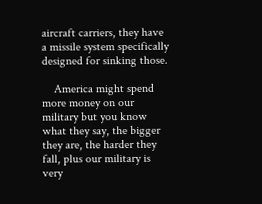aircraft carriers, they have a missile system specifically designed for sinking those.

    America might spend more money on our military but you know what they say, the bigger they are, the harder they fall, plus our military is very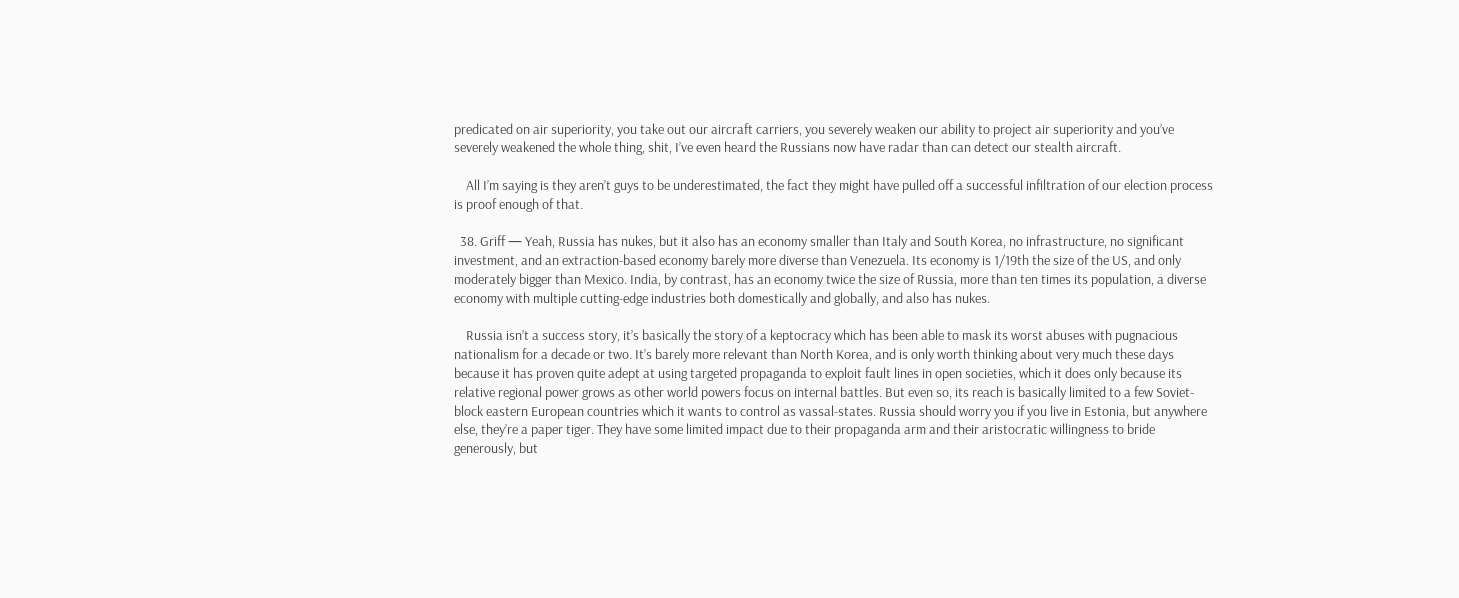predicated on air superiority, you take out our aircraft carriers, you severely weaken our ability to project air superiority and you’ve severely weakened the whole thing, shit, I’ve even heard the Russians now have radar than can detect our stealth aircraft.

    All I’m saying is they aren’t guys to be underestimated, the fact they might have pulled off a successful infiltration of our election process is proof enough of that.

  38. Griff — Yeah, Russia has nukes, but it also has an economy smaller than Italy and South Korea, no infrastructure, no significant investment, and an extraction-based economy barely more diverse than Venezuela. Its economy is 1/19th the size of the US, and only moderately bigger than Mexico. India, by contrast, has an economy twice the size of Russia, more than ten times its population, a diverse economy with multiple cutting-edge industries both domestically and globally, and also has nukes.

    Russia isn’t a success story, it’s basically the story of a keptocracy which has been able to mask its worst abuses with pugnacious nationalism for a decade or two. It’s barely more relevant than North Korea, and is only worth thinking about very much these days because it has proven quite adept at using targeted propaganda to exploit fault lines in open societies, which it does only because its relative regional power grows as other world powers focus on internal battles. But even so, its reach is basically limited to a few Soviet-block eastern European countries which it wants to control as vassal-states. Russia should worry you if you live in Estonia, but anywhere else, they’re a paper tiger. They have some limited impact due to their propaganda arm and their aristocratic willingness to bride generously, but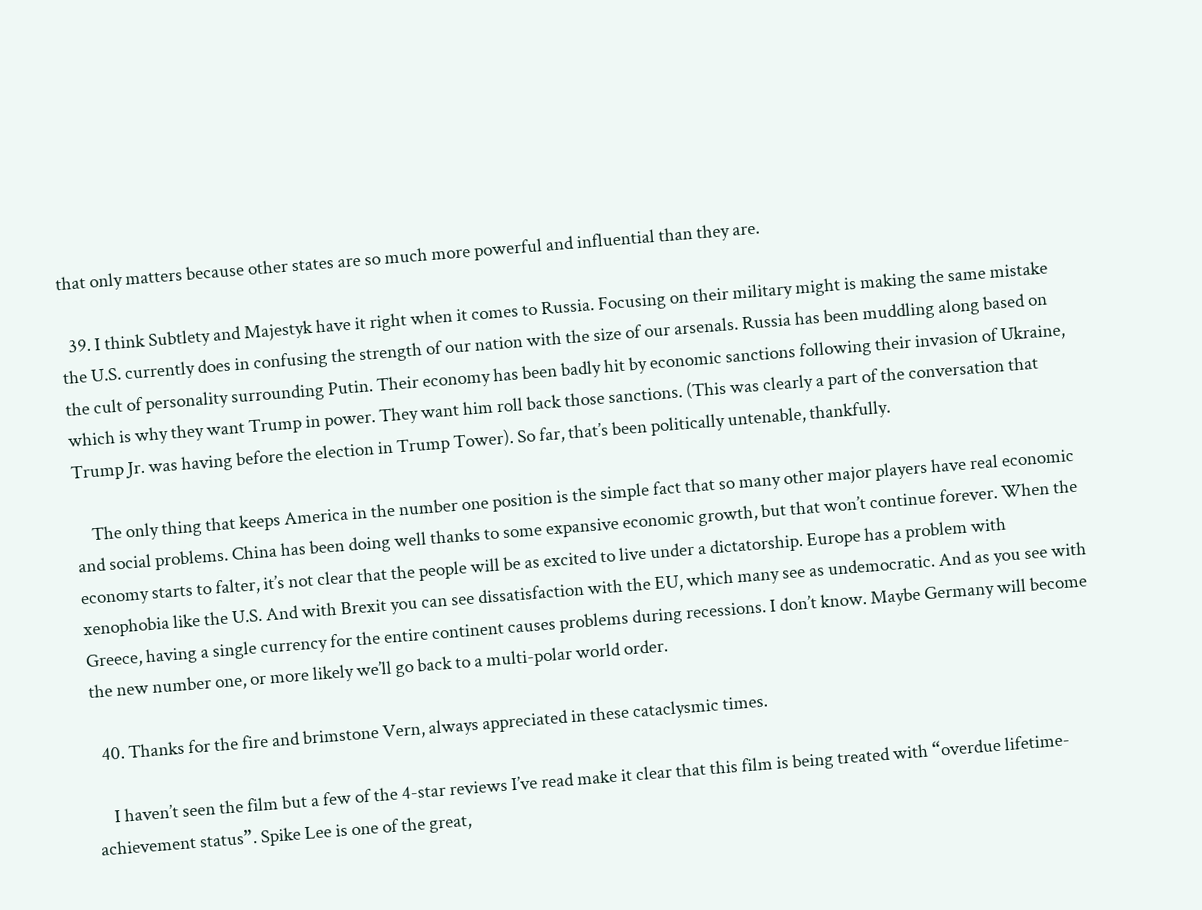that only matters because other states are so much more powerful and influential than they are.

  39. I think Subtlety and Majestyk have it right when it comes to Russia. Focusing on their military might is making the same mistake the U.S. currently does in confusing the strength of our nation with the size of our arsenals. Russia has been muddling along based on the cult of personality surrounding Putin. Their economy has been badly hit by economic sanctions following their invasion of Ukraine, which is why they want Trump in power. They want him roll back those sanctions. (This was clearly a part of the conversation that Trump Jr. was having before the election in Trump Tower). So far, that’s been politically untenable, thankfully.

    The only thing that keeps America in the number one position is the simple fact that so many other major players have real economic and social problems. China has been doing well thanks to some expansive economic growth, but that won’t continue forever. When the economy starts to falter, it’s not clear that the people will be as excited to live under a dictatorship. Europe has a problem with xenophobia like the U.S. And with Brexit you can see dissatisfaction with the EU, which many see as undemocratic. And as you see with Greece, having a single currency for the entire continent causes problems during recessions. I don’t know. Maybe Germany will become the new number one, or more likely we’ll go back to a multi-polar world order.

  40. Thanks for the fire and brimstone Vern, always appreciated in these cataclysmic times.

    I haven’t seen the film but a few of the 4-star reviews I’ve read make it clear that this film is being treated with “overdue lifetime-achievement status”. Spike Lee is one of the great,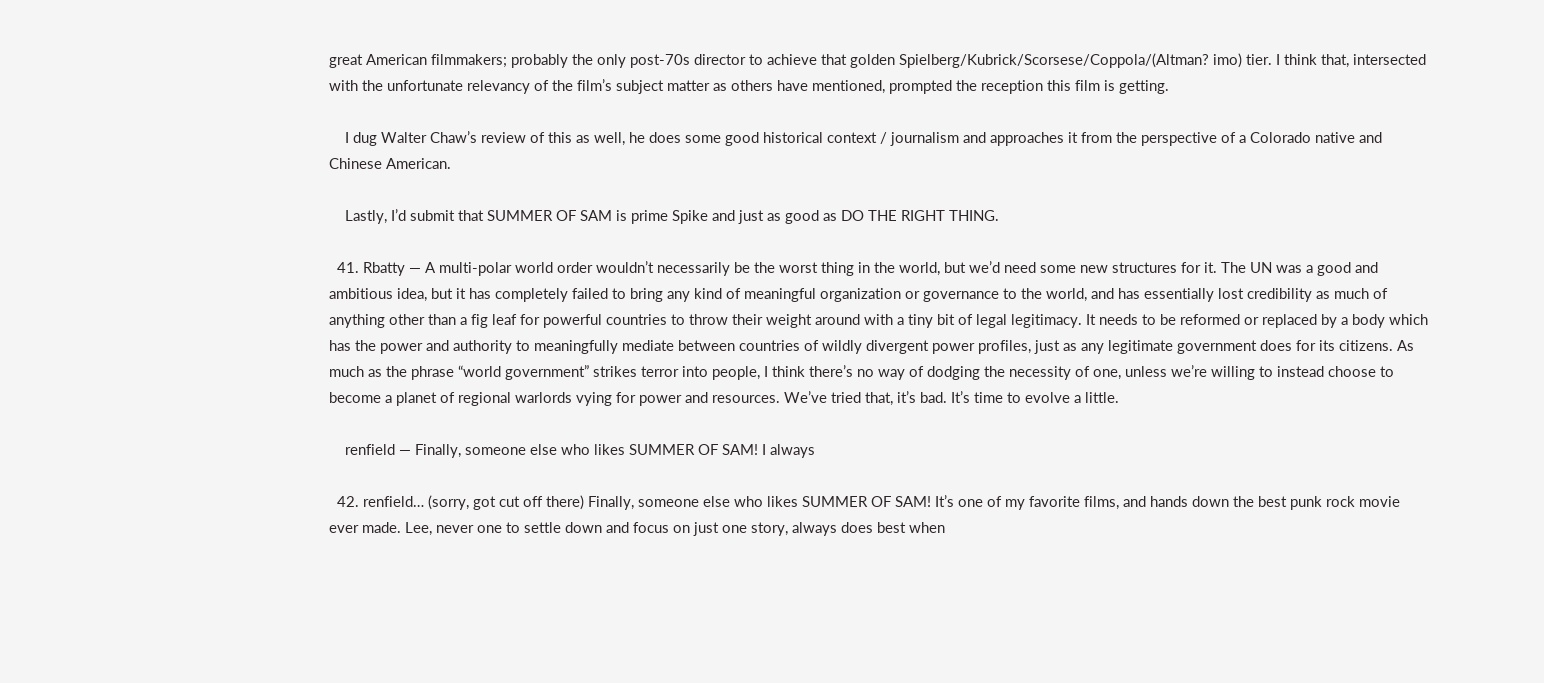great American filmmakers; probably the only post-70s director to achieve that golden Spielberg/Kubrick/Scorsese/Coppola/(Altman? imo) tier. I think that, intersected with the unfortunate relevancy of the film’s subject matter as others have mentioned, prompted the reception this film is getting.

    I dug Walter Chaw’s review of this as well, he does some good historical context / journalism and approaches it from the perspective of a Colorado native and Chinese American.

    Lastly, I’d submit that SUMMER OF SAM is prime Spike and just as good as DO THE RIGHT THING.

  41. Rbatty — A multi-polar world order wouldn’t necessarily be the worst thing in the world, but we’d need some new structures for it. The UN was a good and ambitious idea, but it has completely failed to bring any kind of meaningful organization or governance to the world, and has essentially lost credibility as much of anything other than a fig leaf for powerful countries to throw their weight around with a tiny bit of legal legitimacy. It needs to be reformed or replaced by a body which has the power and authority to meaningfully mediate between countries of wildly divergent power profiles, just as any legitimate government does for its citizens. As much as the phrase “world government” strikes terror into people, I think there’s no way of dodging the necessity of one, unless we’re willing to instead choose to become a planet of regional warlords vying for power and resources. We’ve tried that, it’s bad. It’s time to evolve a little.

    renfield — Finally, someone else who likes SUMMER OF SAM! I always

  42. renfield… (sorry, got cut off there) Finally, someone else who likes SUMMER OF SAM! It’s one of my favorite films, and hands down the best punk rock movie ever made. Lee, never one to settle down and focus on just one story, always does best when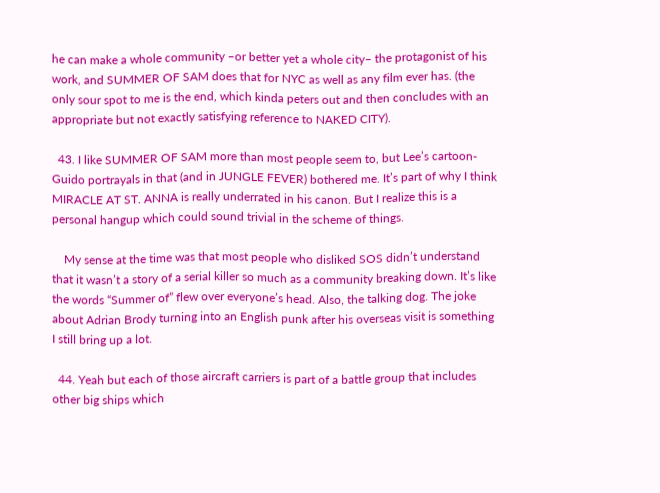he can make a whole community –or better yet a whole city– the protagonist of his work, and SUMMER OF SAM does that for NYC as well as any film ever has. (the only sour spot to me is the end, which kinda peters out and then concludes with an appropriate but not exactly satisfying reference to NAKED CITY).

  43. I like SUMMER OF SAM more than most people seem to, but Lee’s cartoon-Guido portrayals in that (and in JUNGLE FEVER) bothered me. It’s part of why I think MIRACLE AT ST. ANNA is really underrated in his canon. But I realize this is a personal hangup which could sound trivial in the scheme of things.

    My sense at the time was that most people who disliked SOS didn’t understand that it wasn’t a story of a serial killer so much as a community breaking down. It’s like the words “Summer of” flew over everyone’s head. Also, the talking dog. The joke about Adrian Brody turning into an English punk after his overseas visit is something I still bring up a lot.

  44. Yeah but each of those aircraft carriers is part of a battle group that includes other big ships which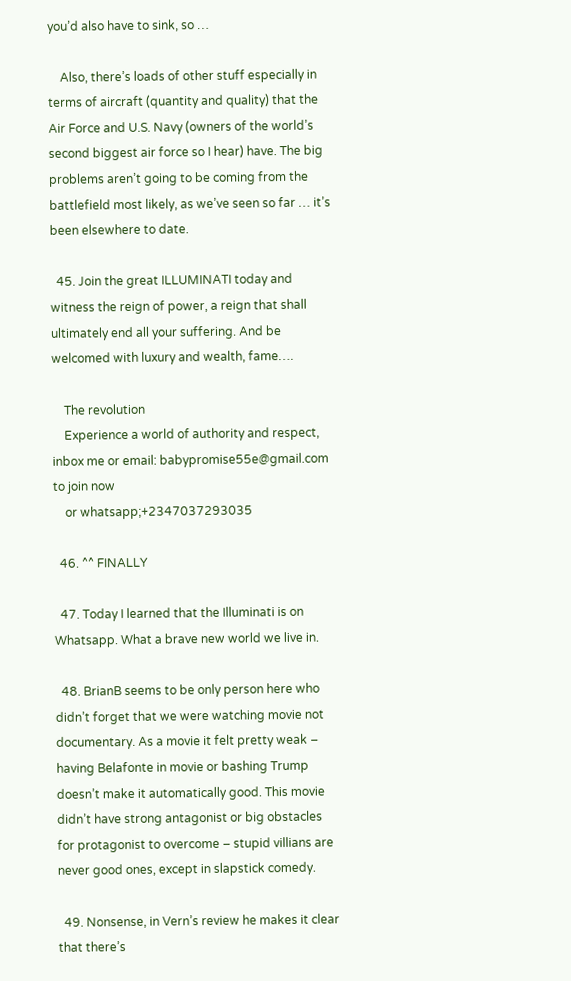you’d also have to sink, so …

    Also, there’s loads of other stuff especially in terms of aircraft (quantity and quality) that the Air Force and U.S. Navy (owners of the world’s second biggest air force so I hear) have. The big problems aren’t going to be coming from the battlefield most likely, as we’ve seen so far … it’s been elsewhere to date.

  45. Join the great ILLUMINATI today and witness the reign of power, a reign that shall ultimately end all your suffering. And be welcomed with luxury and wealth, fame….

    The revolution
    Experience a world of authority and respect, inbox me or email: babypromise55e@gmail.com to join now
    or whatsapp;+2347037293035

  46. ^^ FINALLY

  47. Today I learned that the Illuminati is on Whatsapp. What a brave new world we live in.

  48. BrianB seems to be only person here who didn’t forget that we were watching movie not documentary. As a movie it felt pretty weak – having Belafonte in movie or bashing Trump doesn’t make it automatically good. This movie didn’t have strong antagonist or big obstacles for protagonist to overcome – stupid villians are never good ones, except in slapstick comedy.

  49. Nonsense, in Vern’s review he makes it clear that there’s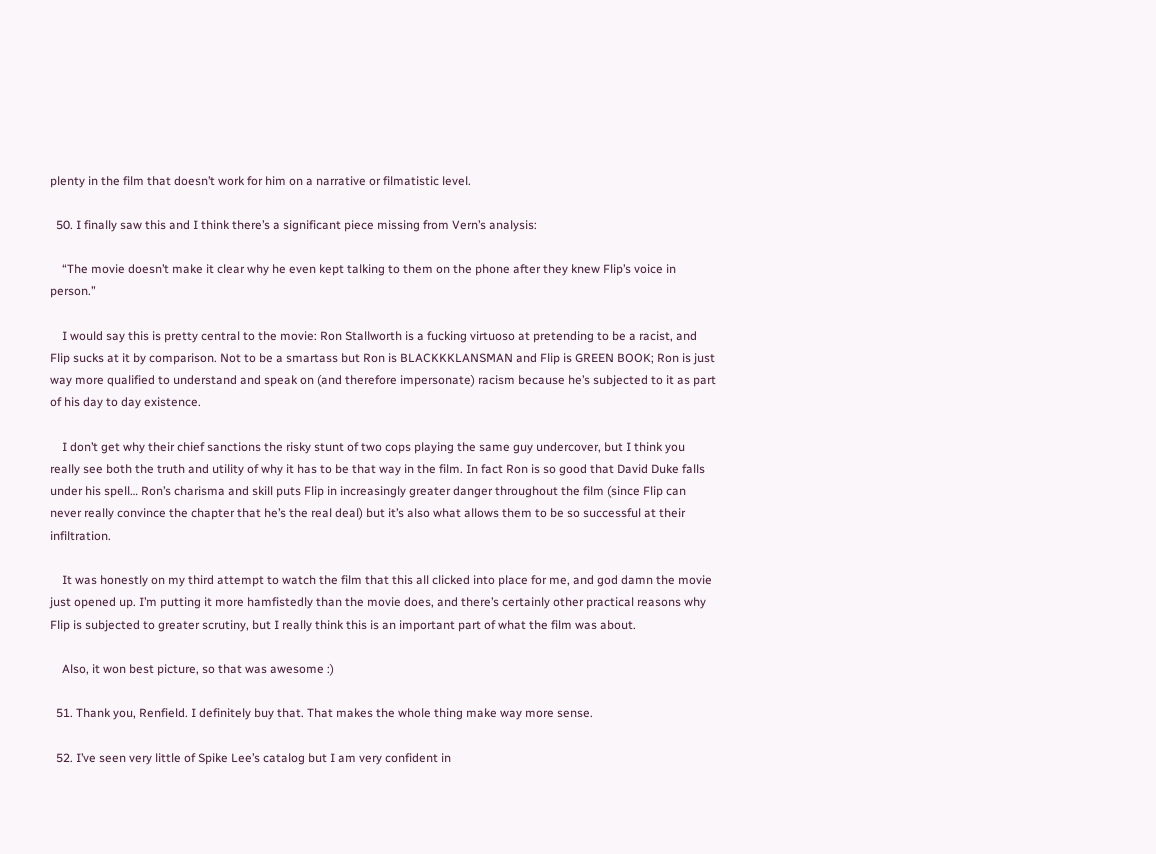plenty in the film that doesn’t work for him on a narrative or filmatistic level.

  50. I finally saw this and I think there’s a significant piece missing from Vern’s analysis:

    “The movie doesn’t make it clear why he even kept talking to them on the phone after they knew Flip’s voice in person.”

    I would say this is pretty central to the movie: Ron Stallworth is a fucking virtuoso at pretending to be a racist, and Flip sucks at it by comparison. Not to be a smartass but Ron is BLACKKKLANSMAN and Flip is GREEN BOOK; Ron is just way more qualified to understand and speak on (and therefore impersonate) racism because he’s subjected to it as part of his day to day existence.

    I don’t get why their chief sanctions the risky stunt of two cops playing the same guy undercover, but I think you really see both the truth and utility of why it has to be that way in the film. In fact Ron is so good that David Duke falls under his spell… Ron’s charisma and skill puts Flip in increasingly greater danger throughout the film (since Flip can never really convince the chapter that he’s the real deal) but it’s also what allows them to be so successful at their infiltration.

    It was honestly on my third attempt to watch the film that this all clicked into place for me, and god damn the movie just opened up. I’m putting it more hamfistedly than the movie does, and there’s certainly other practical reasons why Flip is subjected to greater scrutiny, but I really think this is an important part of what the film was about.

    Also, it won best picture, so that was awesome :)

  51. Thank you, Renfield. I definitely buy that. That makes the whole thing make way more sense.

  52. I’ve seen very little of Spike Lee’s catalog but I am very confident in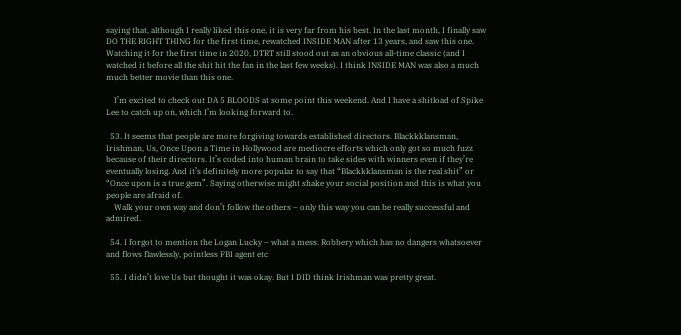saying that, although I really liked this one, it is very far from his best. In the last month, I finally saw DO THE RIGHT THING for the first time, rewatched INSIDE MAN after 13 years, and saw this one. Watching it for the first time in 2020, DTRT still stood out as an obvious all-time classic (and I watched it before all the shit hit the fan in the last few weeks). I think INSIDE MAN was also a much much better movie than this one.

    I’m excited to check out DA 5 BLOODS at some point this weekend. And I have a shitload of Spike Lee to catch up on, which I’m looking forward to.

  53. It seems that people are more forgiving towards established directors. Blackkklansman, Irishman, Us, Once Upon a Time in Hollywood are mediocre efforts which only got so much fuzz because of their directors. It’s coded into human brain to take sides with winners even if they’re eventually losing. And it’s definitely more popular to say that “Blackkklansman is the real shit” or “Once upon is a true gem”. Saying otherwise might shake your social position and this is what you people are afraid of.
    Walk your own way and don’t follow the others – only this way you can be really successful and admired.

  54. I forgot to mention the Logan Lucky – what a mess. Robbery which has no dangers whatsoever and flows flawlessly, pointless FBI agent etc

  55. I didn’t love Us but thought it was okay. But I DID think Irishman was pretty great.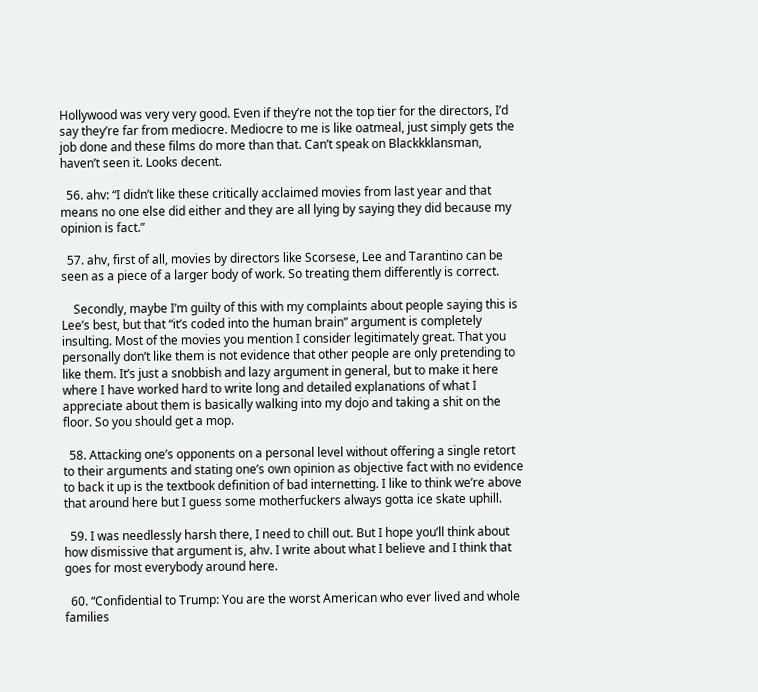Hollywood was very very good. Even if they’re not the top tier for the directors, I’d say they’re far from mediocre. Mediocre to me is like oatmeal, just simply gets the job done and these films do more than that. Can’t speak on Blackkklansman, haven’t seen it. Looks decent.

  56. ahv: “I didn’t like these critically acclaimed movies from last year and that means no one else did either and they are all lying by saying they did because my opinion is fact.”

  57. ahv, first of all, movies by directors like Scorsese, Lee and Tarantino can be seen as a piece of a larger body of work. So treating them differently is correct.

    Secondly, maybe I’m guilty of this with my complaints about people saying this is Lee’s best, but that “it’s coded into the human brain” argument is completely insulting. Most of the movies you mention I consider legitimately great. That you personally don’t like them is not evidence that other people are only pretending to like them. It’s just a snobbish and lazy argument in general, but to make it here where I have worked hard to write long and detailed explanations of what I appreciate about them is basically walking into my dojo and taking a shit on the floor. So you should get a mop.

  58. Attacking one’s opponents on a personal level without offering a single retort to their arguments and stating one’s own opinion as objective fact with no evidence to back it up is the textbook definition of bad internetting. I like to think we’re above that around here but I guess some motherfuckers always gotta ice skate uphill.

  59. I was needlessly harsh there, I need to chill out. But I hope you’ll think about how dismissive that argument is, ahv. I write about what I believe and I think that goes for most everybody around here.

  60. “Confidential to Trump: You are the worst American who ever lived and whole families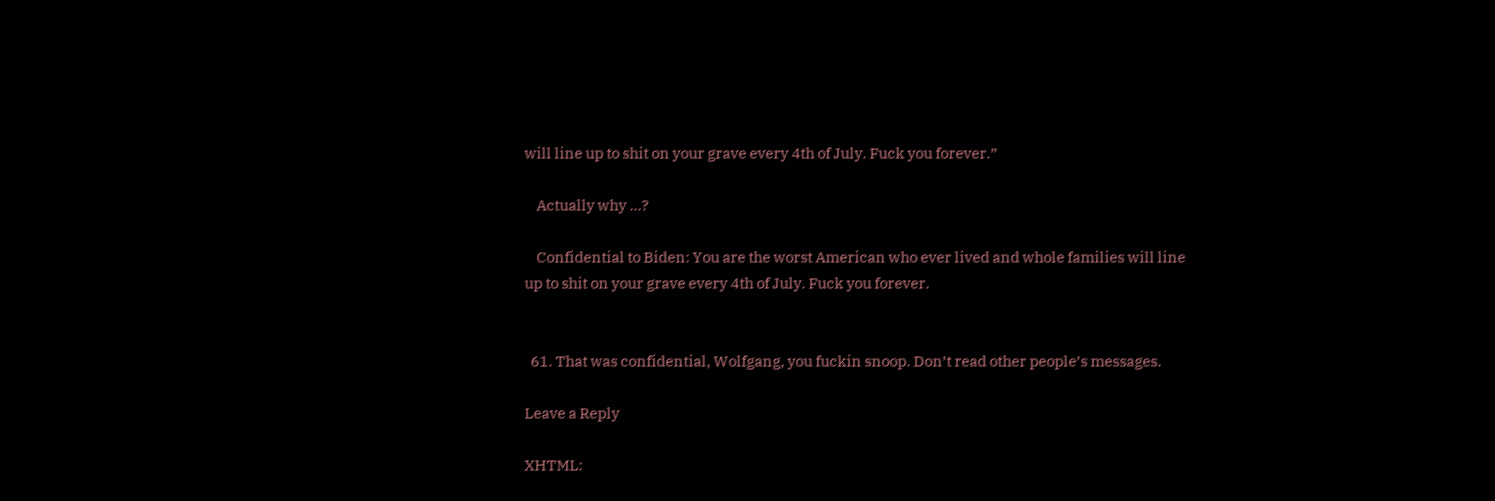will line up to shit on your grave every 4th of July. Fuck you forever.”

    Actually why …?

    Confidential to Biden: You are the worst American who ever lived and whole families will line up to shit on your grave every 4th of July. Fuck you forever.


  61. That was confidential, Wolfgang, you fuckin snoop. Don’t read other people’s messages.

Leave a Reply

XHTML: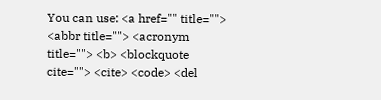You can use: <a href="" title=""> <abbr title=""> <acronym title=""> <b> <blockquote cite=""> <cite> <code> <del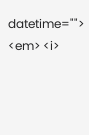datetime=""> <em> <i>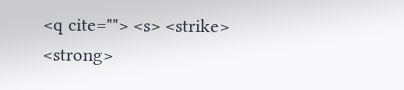<q cite=""> <s> <strike> <strong>